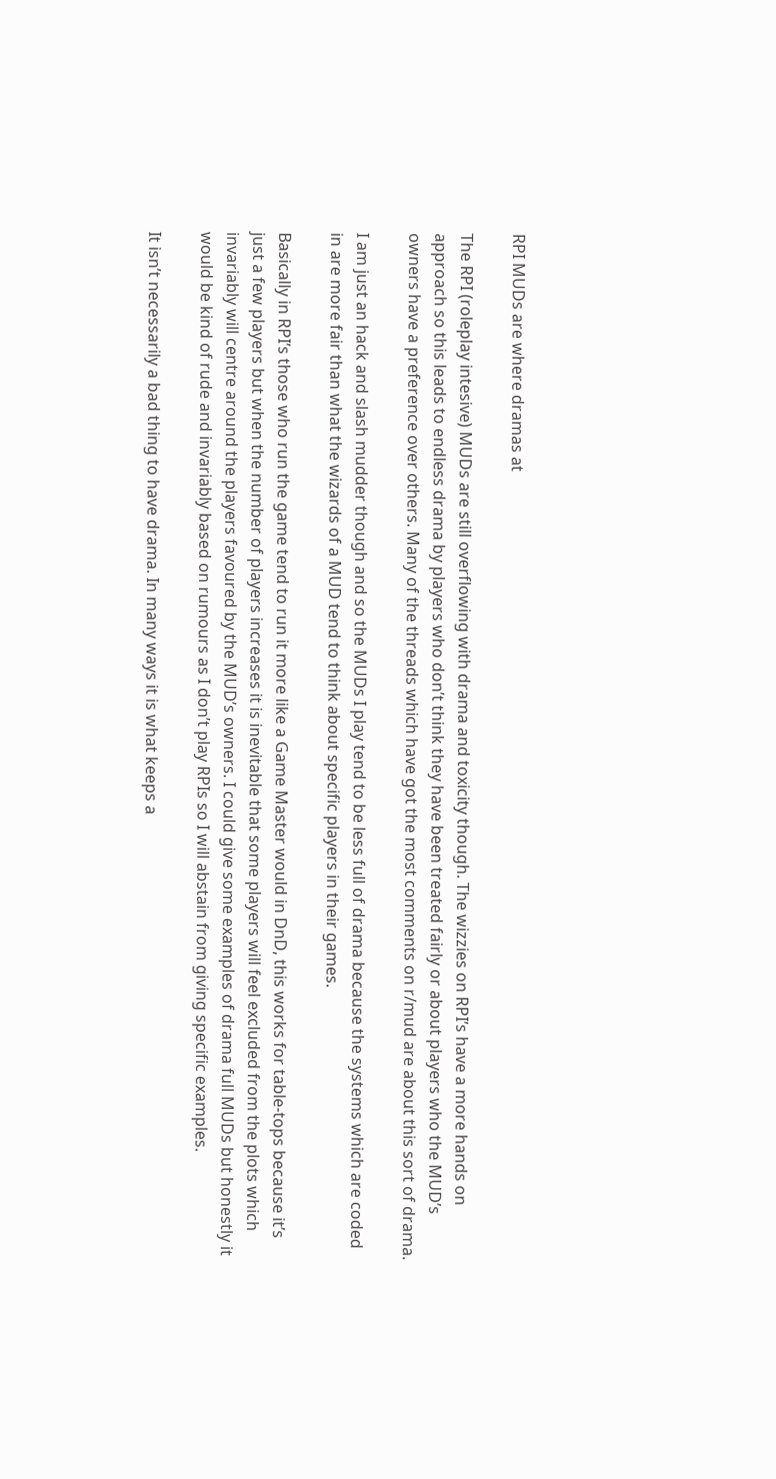RPI MUDs are where dramas at

The RPI (roleplay intesive) MUDs are still overflowing with drama and toxicity though. The wizzies on RPI’s have a more hands on approach so this leads to endless drama by players who don’t think they have been treated fairly or about players who the MUD’s owners have a preference over others. Many of the threads which have got the most comments on r/mud are about this sort of drama.

I am just an hack and slash mudder though and so the MUDs I play tend to be less full of drama because the systems which are coded in are more fair than what the wizards of a MUD tend to think about specific players in their games.

Basically in RPI’s those who run the game tend to run it more like a Game Master would in DnD, this works for table-tops because it’s just a few players but when the number of players increases it is inevitable that some players will feel excluded from the plots which invariably will centre around the players favoured by the MUD’s owners. I could give some examples of drama full MUDs but honestly it would be kind of rude and invariably based on rumours as I don’t play RPIs so I will abstain from giving specific examples.

It isn’t necessarily a bad thing to have drama. In many ways it is what keeps a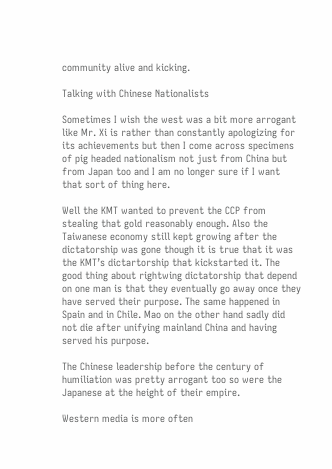community alive and kicking.

Talking with Chinese Nationalists

Sometimes I wish the west was a bit more arrogant like Mr. Xi is rather than constantly apologizing for its achievements but then I come across specimens of pig headed nationalism not just from China but from Japan too and I am no longer sure if I want that sort of thing here.

Well the KMT wanted to prevent the CCP from stealing that gold reasonably enough. Also the Taiwanese economy still kept growing after the dictatorship was gone though it is true that it was the KMT’s dictartorship that kickstarted it. The good thing about rightwing dictatorship that depend on one man is that they eventually go away once they have served their purpose. The same happened in Spain and in Chile. Mao on the other hand sadly did not die after unifying mainland China and having served his purpose.

The Chinese leadership before the century of humiliation was pretty arrogant too so were the Japanese at the height of their empire.

Western media is more often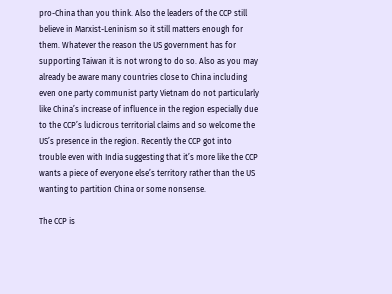pro-China than you think. Also the leaders of the CCP still believe in Marxist-Leninism so it still matters enough for them. Whatever the reason the US government has for supporting Taiwan it is not wrong to do so. Also as you may already be aware many countries close to China including even one party communist party Vietnam do not particularly like China’s increase of influence in the region especially due to the CCP’s ludicrous territorial claims and so welcome the US’s presence in the region. Recently the CCP got into trouble even with India suggesting that it’s more like the CCP wants a piece of everyone else’s territory rather than the US wanting to partition China or some nonsense.

The CCP is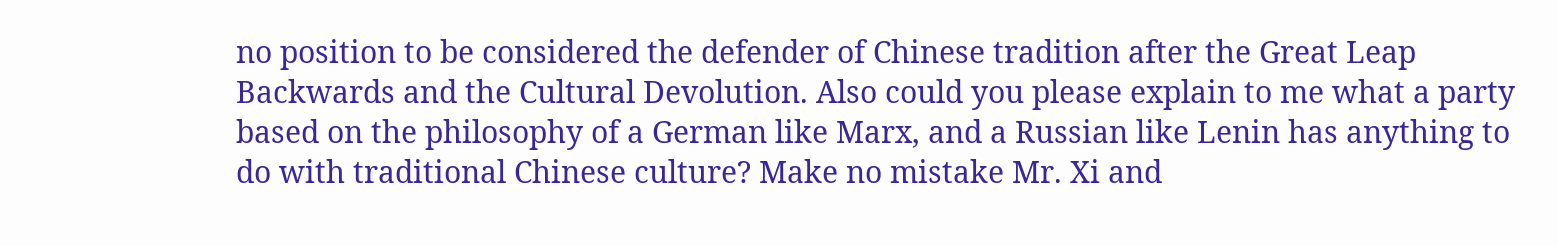no position to be considered the defender of Chinese tradition after the Great Leap Backwards and the Cultural Devolution. Also could you please explain to me what a party based on the philosophy of a German like Marx, and a Russian like Lenin has anything to do with traditional Chinese culture? Make no mistake Mr. Xi and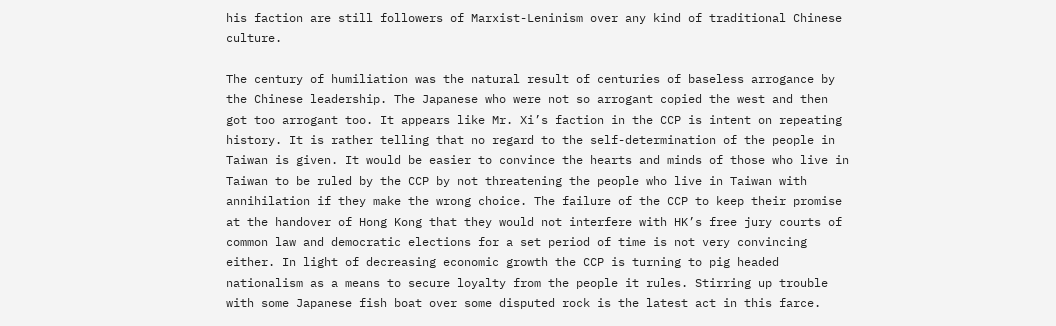his faction are still followers of Marxist-Leninism over any kind of traditional Chinese culture.

The century of humiliation was the natural result of centuries of baseless arrogance by the Chinese leadership. The Japanese who were not so arrogant copied the west and then got too arrogant too. It appears like Mr. Xi’s faction in the CCP is intent on repeating history. It is rather telling that no regard to the self-determination of the people in Taiwan is given. It would be easier to convince the hearts and minds of those who live in Taiwan to be ruled by the CCP by not threatening the people who live in Taiwan with annihilation if they make the wrong choice. The failure of the CCP to keep their promise at the handover of Hong Kong that they would not interfere with HK’s free jury courts of common law and democratic elections for a set period of time is not very convincing either. In light of decreasing economic growth the CCP is turning to pig headed nationalism as a means to secure loyalty from the people it rules. Stirring up trouble with some Japanese fish boat over some disputed rock is the latest act in this farce.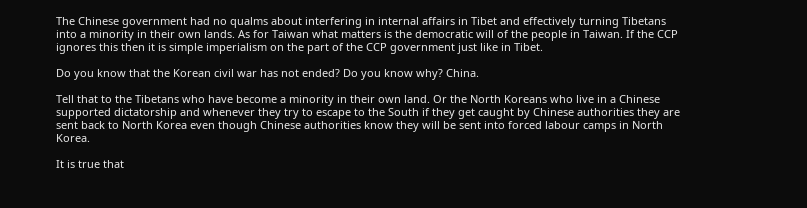The Chinese government had no qualms about interfering in internal affairs in Tibet and effectively turning Tibetans into a minority in their own lands. As for Taiwan what matters is the democratic will of the people in Taiwan. If the CCP ignores this then it is simple imperialism on the part of the CCP government just like in Tibet.

Do you know that the Korean civil war has not ended? Do you know why? China.

Tell that to the Tibetans who have become a minority in their own land. Or the North Koreans who live in a Chinese supported dictatorship and whenever they try to escape to the South if they get caught by Chinese authorities they are sent back to North Korea even though Chinese authorities know they will be sent into forced labour camps in North Korea.

It is true that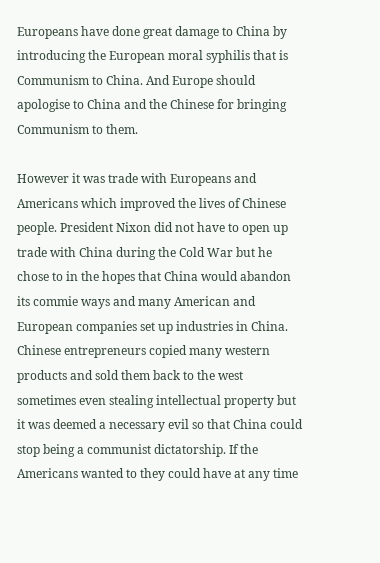Europeans have done great damage to China by introducing the European moral syphilis that is Communism to China. And Europe should apologise to China and the Chinese for bringing Communism to them.

However it was trade with Europeans and Americans which improved the lives of Chinese people. President Nixon did not have to open up trade with China during the Cold War but he chose to in the hopes that China would abandon its commie ways and many American and European companies set up industries in China. Chinese entrepreneurs copied many western products and sold them back to the west sometimes even stealing intellectual property but it was deemed a necessary evil so that China could stop being a communist dictatorship. If the Americans wanted to they could have at any time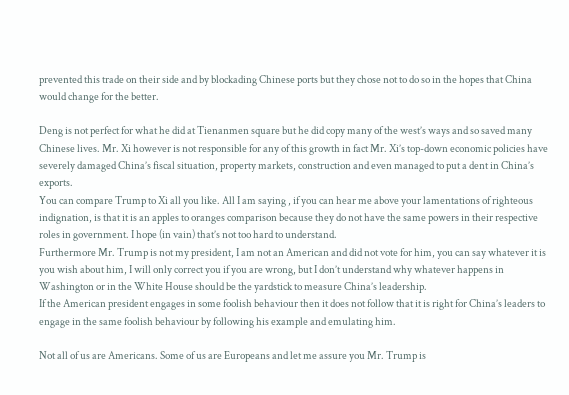prevented this trade on their side and by blockading Chinese ports but they chose not to do so in the hopes that China would change for the better.

Deng is not perfect for what he did at Tienanmen square but he did copy many of the west’s ways and so saved many Chinese lives. Mr. Xi however is not responsible for any of this growth in fact Mr. Xi’s top-down economic policies have severely damaged China’s fiscal situation, property markets, construction and even managed to put a dent in China’s exports.
You can compare Trump to Xi all you like. All I am saying , if you can hear me above your lamentations of righteous indignation, is that it is an apples to oranges comparison because they do not have the same powers in their respective roles in government. I hope (in vain) that’s not too hard to understand.
Furthermore Mr. Trump is not my president, I am not an American and did not vote for him, you can say whatever it is you wish about him, I will only correct you if you are wrong, but I don’t understand why whatever happens in Washington or in the White House should be the yardstick to measure China’s leadership.
If the American president engages in some foolish behaviour then it does not follow that it is right for China’s leaders to engage in the same foolish behaviour by following his example and emulating him.

Not all of us are Americans. Some of us are Europeans and let me assure you Mr. Trump is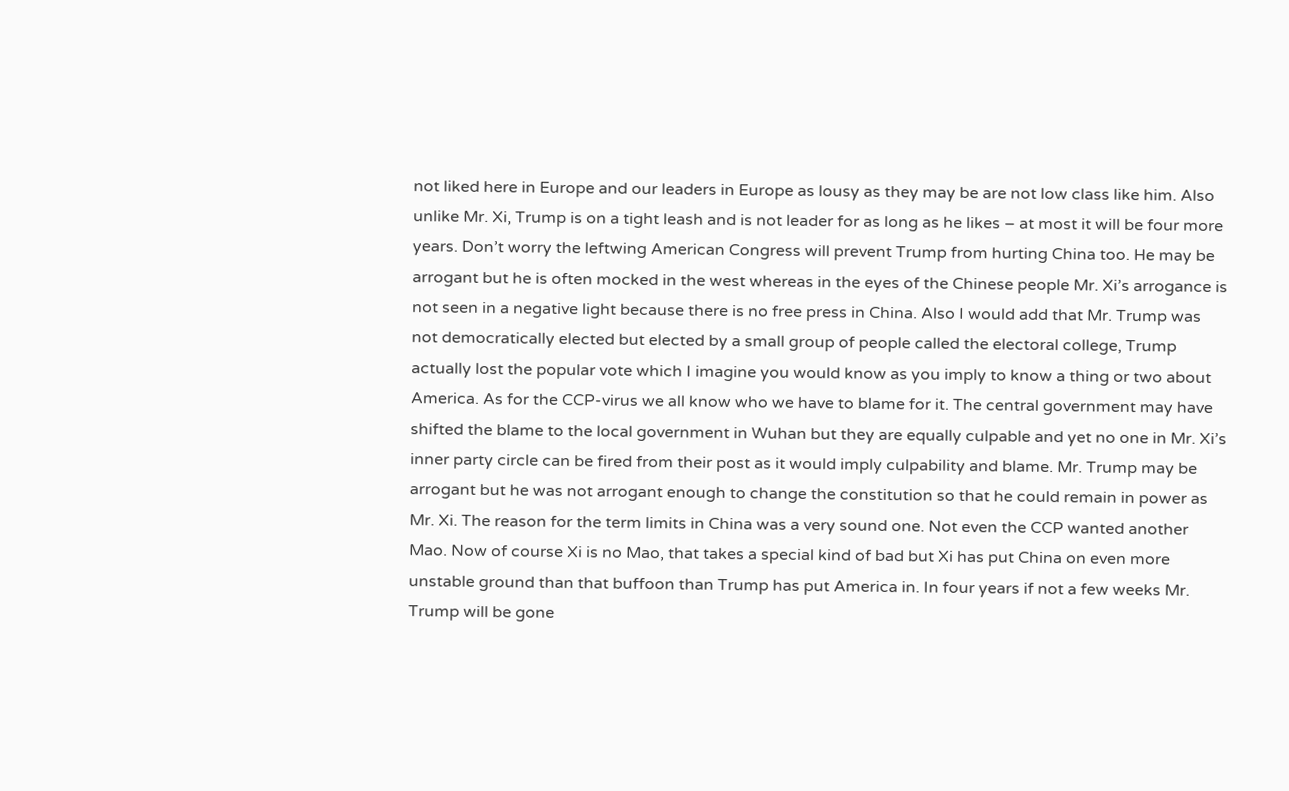not liked here in Europe and our leaders in Europe as lousy as they may be are not low class like him. Also unlike Mr. Xi, Trump is on a tight leash and is not leader for as long as he likes – at most it will be four more years. Don’t worry the leftwing American Congress will prevent Trump from hurting China too. He may be arrogant but he is often mocked in the west whereas in the eyes of the Chinese people Mr. Xi’s arrogance is not seen in a negative light because there is no free press in China. Also I would add that Mr. Trump was not democratically elected but elected by a small group of people called the electoral college, Trump actually lost the popular vote which I imagine you would know as you imply to know a thing or two about America. As for the CCP-virus we all know who we have to blame for it. The central government may have shifted the blame to the local government in Wuhan but they are equally culpable and yet no one in Mr. Xi’s inner party circle can be fired from their post as it would imply culpability and blame. Mr. Trump may be arrogant but he was not arrogant enough to change the constitution so that he could remain in power as Mr. Xi. The reason for the term limits in China was a very sound one. Not even the CCP wanted another Mao. Now of course Xi is no Mao, that takes a special kind of bad but Xi has put China on even more unstable ground than that buffoon than Trump has put America in. In four years if not a few weeks Mr. Trump will be gone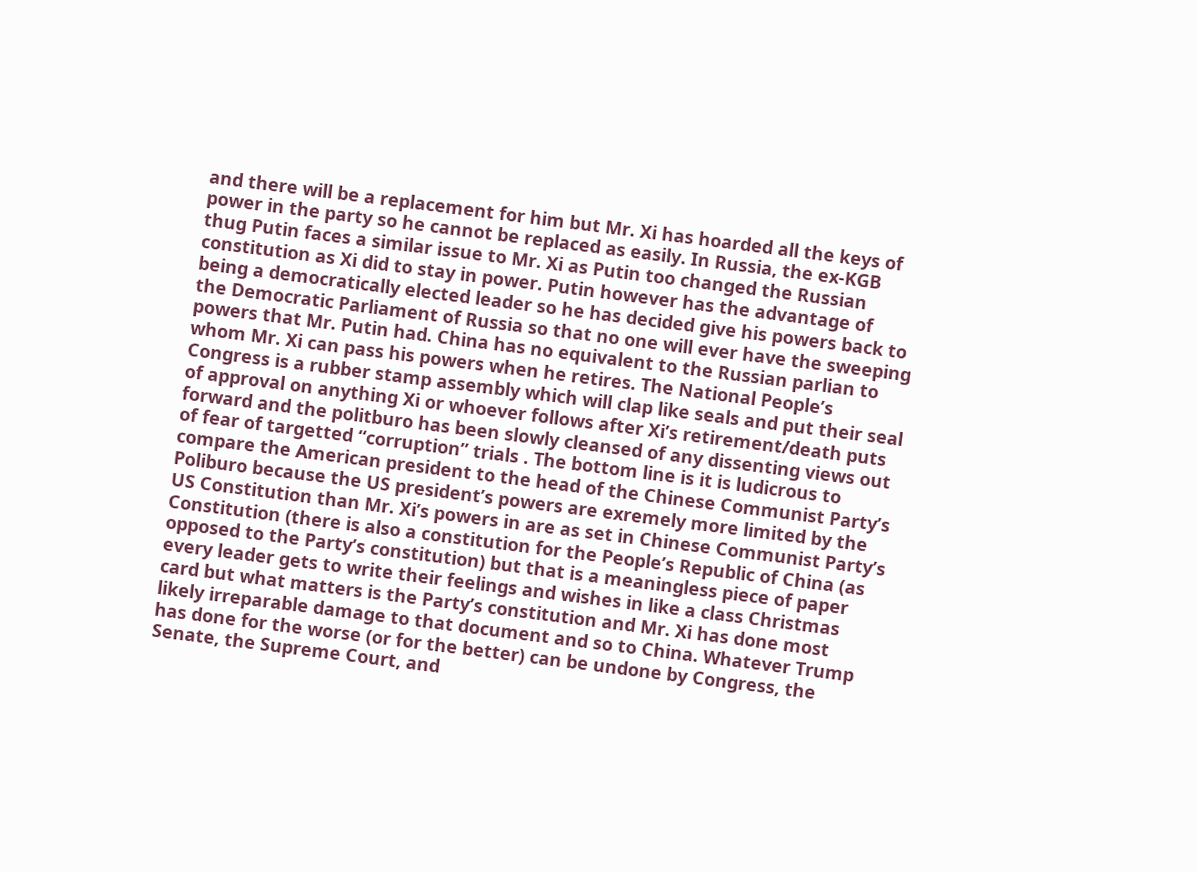and there will be a replacement for him but Mr. Xi has hoarded all the keys of power in the party so he cannot be replaced as easily. In Russia, the ex-KGB thug Putin faces a similar issue to Mr. Xi as Putin too changed the Russian constitution as Xi did to stay in power. Putin however has the advantage of being a democratically elected leader so he has decided give his powers back to the Democratic Parliament of Russia so that no one will ever have the sweeping powers that Mr. Putin had. China has no equivalent to the Russian parlian to whom Mr. Xi can pass his powers when he retires. The National People’s Congress is a rubber stamp assembly which will clap like seals and put their seal of approval on anything Xi or whoever follows after Xi’s retirement/death puts forward and the politburo has been slowly cleansed of any dissenting views out of fear of targetted “corruption” trials . The bottom line is it is ludicrous to compare the American president to the head of the Chinese Communist Party’s Poliburo because the US president’s powers are exremely more limited by the US Constitution than Mr. Xi’s powers in are as set in Chinese Communist Party’s Constitution (there is also a constitution for the People’s Republic of China (as opposed to the Party’s constitution) but that is a meaningless piece of paper every leader gets to write their feelings and wishes in like a class Christmas card but what matters is the Party’s constitution and Mr. Xi has done most likely irreparable damage to that document and so to China. Whatever Trump has done for the worse (or for the better) can be undone by Congress, the Senate, the Supreme Court, and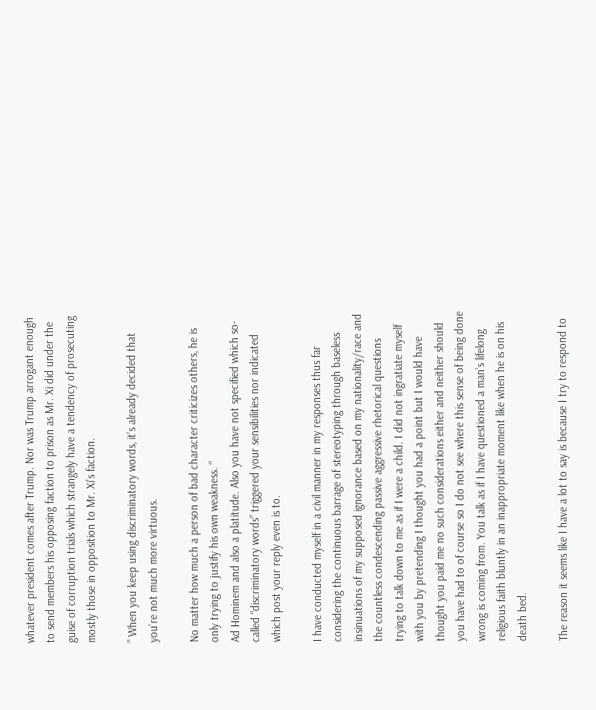whatever president comes after Trump. Nor was Trump arrogant enough to send members his opposing faction to prison as Mr. Xi did under the guise of corruption trials which strangely have a tendency of prosecuting mostly those in opposition to Mr. Xi’s faction.

” When you keep using discriminatory words, it’s already decided that you’re not much more virtuous.

No matter how much a person of bad character criticizes others, he is only trying to justify his own weakness. “
Ad Hominem and also a platitude. Also you have not specified which so-called “discriminatory words” triggered your sensibilities nor indicated which post your reply even is to.

I have conducted myself in a civil manner in my responses thus far considering the continuous barrage of stereotyping through baseless insinuations of my supposed ignorance based on my nationality/race and the countless condescending passive aggressive rhetorical questions trying to talk down to me as if I were a child. I did not ingratiate myself with you by pretending I thought you had a point but I would have thought you paid me no such considerations either and neither should you have had to of course so I do not see where this sense of being done wrong is coming from. You talk as if I have questioned a man’s lifelong religious faith bluntly in an inappropriate moment like when he is on his death bed.

The reason it seems like I have a lot to say is because I try to respond to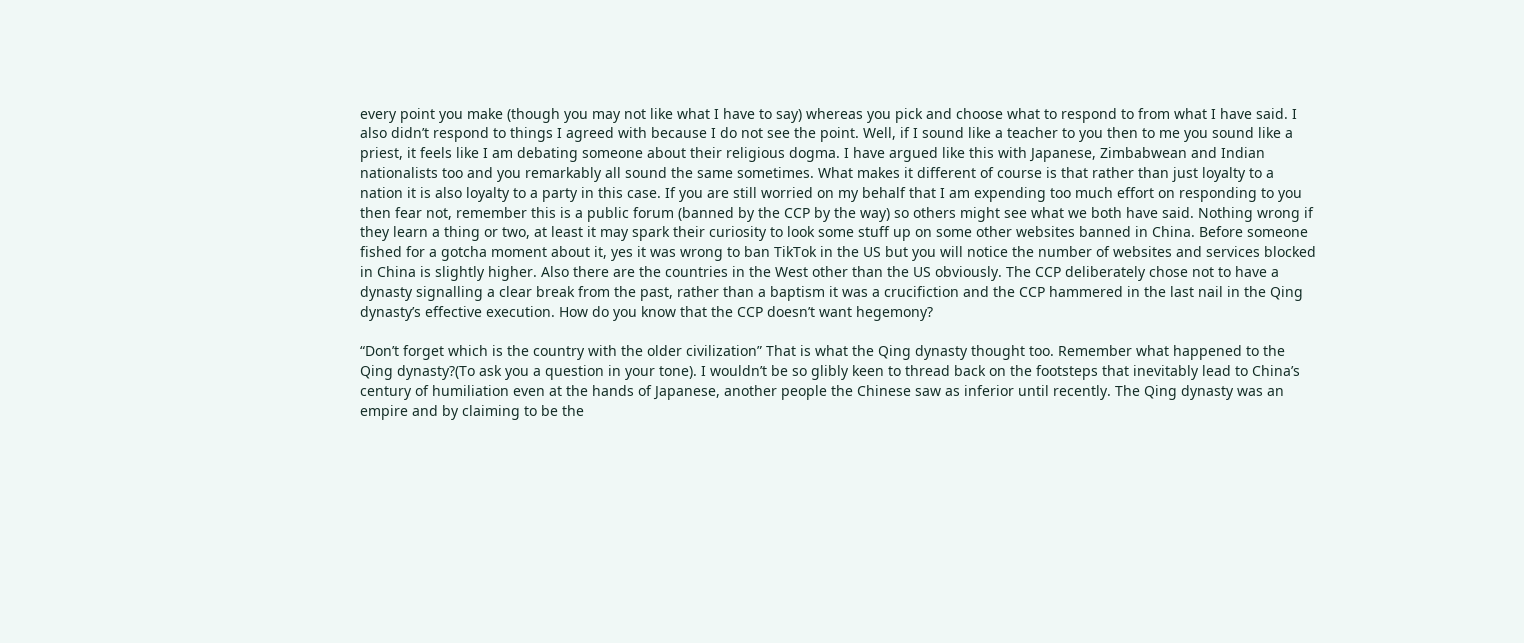every point you make (though you may not like what I have to say) whereas you pick and choose what to respond to from what I have said. I also didn’t respond to things I agreed with because I do not see the point. Well, if I sound like a teacher to you then to me you sound like a priest, it feels like I am debating someone about their religious dogma. I have argued like this with Japanese, Zimbabwean and Indian nationalists too and you remarkably all sound the same sometimes. What makes it different of course is that rather than just loyalty to a nation it is also loyalty to a party in this case. If you are still worried on my behalf that I am expending too much effort on responding to you then fear not, remember this is a public forum (banned by the CCP by the way) so others might see what we both have said. Nothing wrong if they learn a thing or two, at least it may spark their curiosity to look some stuff up on some other websites banned in China. Before someone fished for a gotcha moment about it, yes it was wrong to ban TikTok in the US but you will notice the number of websites and services blocked in China is slightly higher. Also there are the countries in the West other than the US obviously. The CCP deliberately chose not to have a dynasty signalling a clear break from the past, rather than a baptism it was a crucifiction and the CCP hammered in the last nail in the Qing dynasty’s effective execution. How do you know that the CCP doesn’t want hegemony?

“Don’t forget which is the country with the older civilization” That is what the Qing dynasty thought too. Remember what happened to the Qing dynasty?(To ask you a question in your tone). I wouldn’t be so glibly keen to thread back on the footsteps that inevitably lead to China’s century of humiliation even at the hands of Japanese, another people the Chinese saw as inferior until recently. The Qing dynasty was an empire and by claiming to be the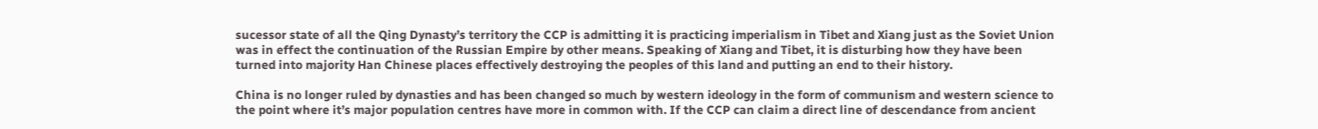sucessor state of all the Qing Dynasty’s territory the CCP is admitting it is practicing imperialism in Tibet and Xiang just as the Soviet Union was in effect the continuation of the Russian Empire by other means. Speaking of Xiang and Tibet, it is disturbing how they have been turned into majority Han Chinese places effectively destroying the peoples of this land and putting an end to their history.

China is no longer ruled by dynasties and has been changed so much by western ideology in the form of communism and western science to the point where it’s major population centres have more in common with. If the CCP can claim a direct line of descendance from ancient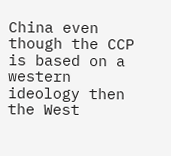China even though the CCP is based on a western ideology then the West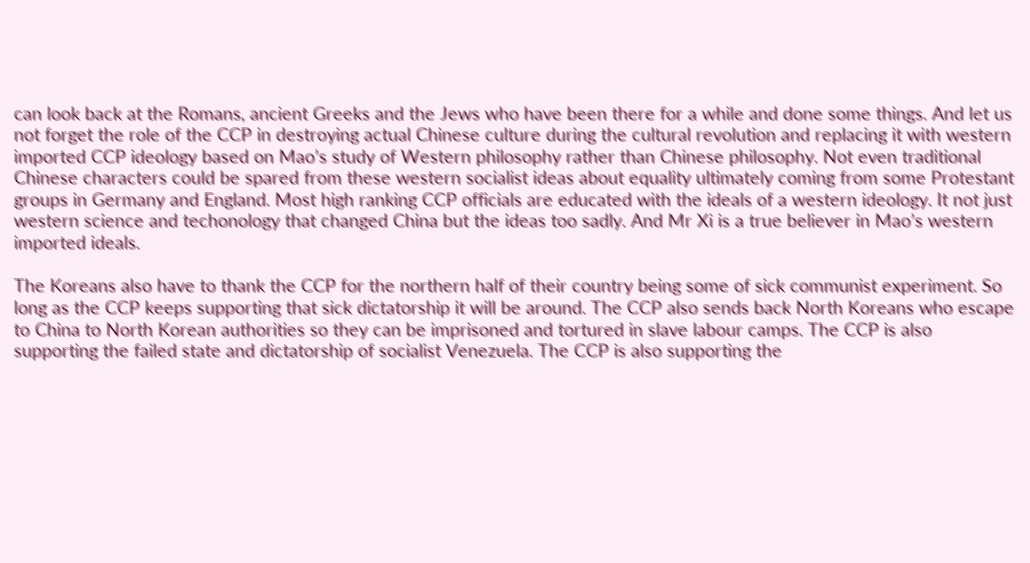can look back at the Romans, ancient Greeks and the Jews who have been there for a while and done some things. And let us not forget the role of the CCP in destroying actual Chinese culture during the cultural revolution and replacing it with western imported CCP ideology based on Mao’s study of Western philosophy rather than Chinese philosophy. Not even traditional Chinese characters could be spared from these western socialist ideas about equality ultimately coming from some Protestant groups in Germany and England. Most high ranking CCP officials are educated with the ideals of a western ideology. It not just western science and techonology that changed China but the ideas too sadly. And Mr Xi is a true believer in Mao’s western imported ideals.

The Koreans also have to thank the CCP for the northern half of their country being some of sick communist experiment. So long as the CCP keeps supporting that sick dictatorship it will be around. The CCP also sends back North Koreans who escape to China to North Korean authorities so they can be imprisoned and tortured in slave labour camps. The CCP is also supporting the failed state and dictatorship of socialist Venezuela. The CCP is also supporting the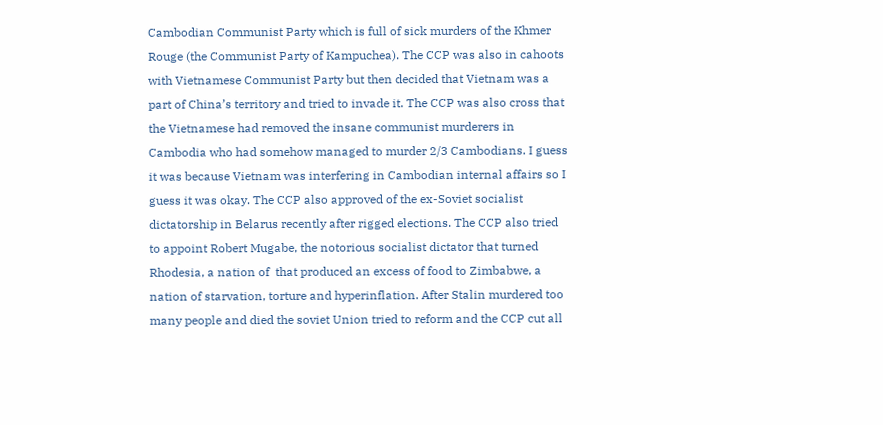Cambodian Communist Party which is full of sick murders of the Khmer Rouge (the Communist Party of Kampuchea). The CCP was also in cahoots with Vietnamese Communist Party but then decided that Vietnam was a part of China’s territory and tried to invade it. The CCP was also cross that the Vietnamese had removed the insane communist murderers in Cambodia who had somehow managed to murder 2/3 Cambodians. I guess it was because Vietnam was interfering in Cambodian internal affairs so I guess it was okay. The CCP also approved of the ex-Soviet socialist dictatorship in Belarus recently after rigged elections. The CCP also tried to appoint Robert Mugabe, the notorious socialist dictator that turned Rhodesia, a nation of  that produced an excess of food to Zimbabwe, a nation of starvation, torture and hyperinflation. After Stalin murdered too many people and died the soviet Union tried to reform and the CCP cut all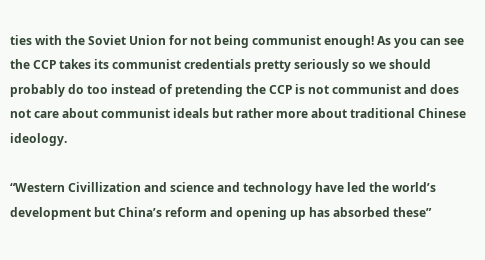ties with the Soviet Union for not being communist enough! As you can see the CCP takes its communist credentials pretty seriously so we should probably do too instead of pretending the CCP is not communist and does not care about communist ideals but rather more about traditional Chinese ideology.

“Western Civillization and science and technology have led the world’s development but China’s reform and opening up has absorbed these”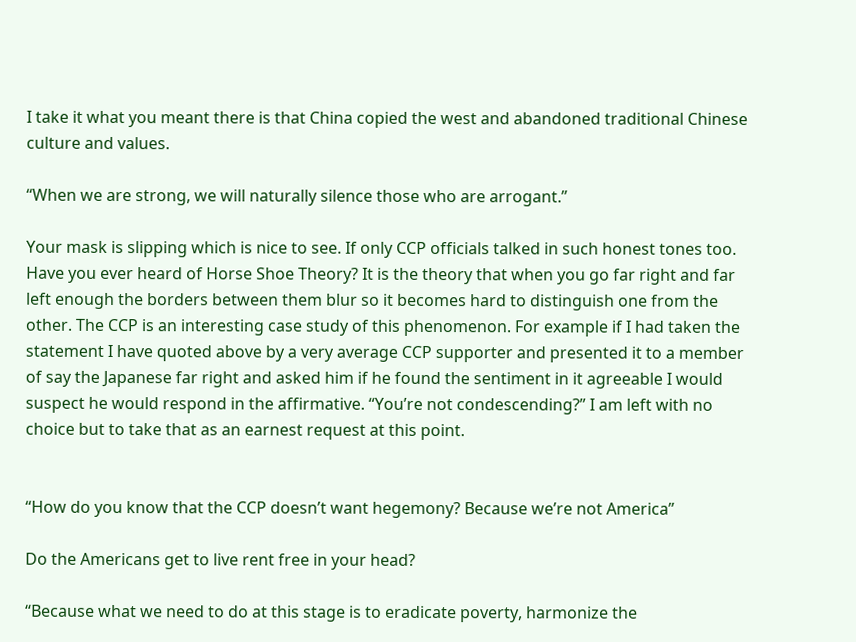I take it what you meant there is that China copied the west and abandoned traditional Chinese culture and values.

“When we are strong, we will naturally silence those who are arrogant.”

Your mask is slipping which is nice to see. If only CCP officials talked in such honest tones too. Have you ever heard of Horse Shoe Theory? It is the theory that when you go far right and far left enough the borders between them blur so it becomes hard to distinguish one from the other. The CCP is an interesting case study of this phenomenon. For example if I had taken the statement I have quoted above by a very average CCP supporter and presented it to a member of say the Japanese far right and asked him if he found the sentiment in it agreeable I would suspect he would respond in the affirmative. “You’re not condescending?” I am left with no choice but to take that as an earnest request at this point.


“How do you know that the CCP doesn’t want hegemony? Because we’re not America”

Do the Americans get to live rent free in your head?

“Because what we need to do at this stage is to eradicate poverty, harmonize the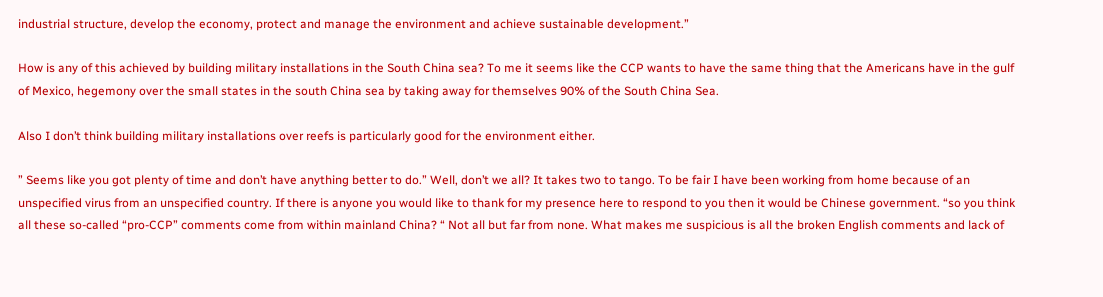industrial structure, develop the economy, protect and manage the environment and achieve sustainable development.”

How is any of this achieved by building military installations in the South China sea? To me it seems like the CCP wants to have the same thing that the Americans have in the gulf of Mexico, hegemony over the small states in the south China sea by taking away for themselves 90% of the South China Sea.

Also I don’t think building military installations over reefs is particularly good for the environment either.

” Seems like you got plenty of time and don’t have anything better to do.” Well, don’t we all? It takes two to tango. To be fair I have been working from home because of an unspecified virus from an unspecified country. If there is anyone you would like to thank for my presence here to respond to you then it would be Chinese government. “so you think all these so-called “pro-CCP” comments come from within mainland China? “ Not all but far from none. What makes me suspicious is all the broken English comments and lack of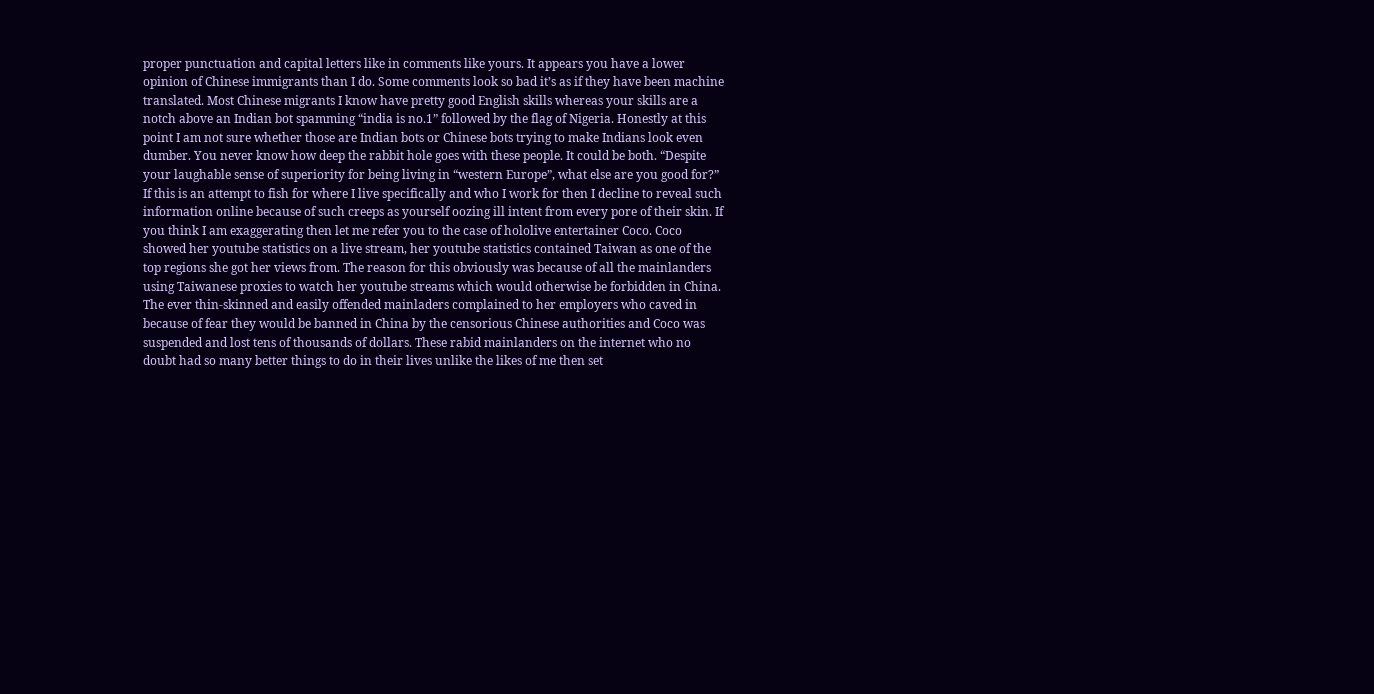proper punctuation and capital letters like in comments like yours. It appears you have a lower opinion of Chinese immigrants than I do. Some comments look so bad it’s as if they have been machine translated. Most Chinese migrants I know have pretty good English skills whereas your skills are a notch above an Indian bot spamming “india is no.1” followed by the flag of Nigeria. Honestly at this point I am not sure whether those are Indian bots or Chinese bots trying to make Indians look even dumber. You never know how deep the rabbit hole goes with these people. It could be both. “Despite your laughable sense of superiority for being living in “western Europe”, what else are you good for?” If this is an attempt to fish for where I live specifically and who I work for then I decline to reveal such information online because of such creeps as yourself oozing ill intent from every pore of their skin. If you think I am exaggerating then let me refer you to the case of hololive entertainer Coco. Coco showed her youtube statistics on a live stream, her youtube statistics contained Taiwan as one of the top regions she got her views from. The reason for this obviously was because of all the mainlanders using Taiwanese proxies to watch her youtube streams which would otherwise be forbidden in China. The ever thin-skinned and easily offended mainladers complained to her employers who caved in because of fear they would be banned in China by the censorious Chinese authorities and Coco was suspended and lost tens of thousands of dollars. These rabid mainlanders on the internet who no doubt had so many better things to do in their lives unlike the likes of me then set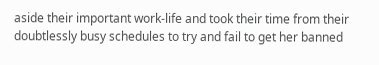aside their important work-life and took their time from their doubtlessly busy schedules to try and fail to get her banned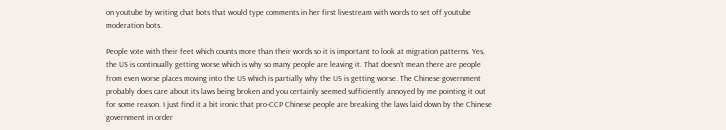on youtube by writing chat bots that would type comments in her first livestream with words to set off youtube moderation bots.

People vote with their feet which counts more than their words so it is important to look at migration patterns. Yes, the US is continually getting worse which is why so many people are leaving it. That doesn’t mean there are people from even worse places moving into the US which is partially why the US is getting worse. The Chinese government probably does care about its laws being broken and you certainly seemed sufficiently annoyed by me pointing it out for some reason. I just find it a bit ironic that pro-CCP Chinese people are breaking the laws laid down by the Chinese government in order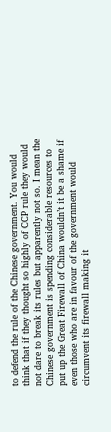to defend the rule of the Chinese government. You would think that if they thought so highly of CCP rule they would not dare to break its rules but apparently not so. I mean the Chinese government is spending considerable resources to put up the Great Firewall of China wouldn’t it be a shame if even those who are in favour of the government would circumvent its firewall making it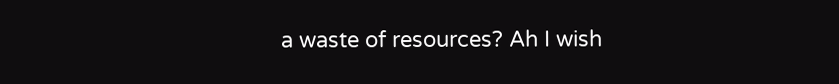a waste of resources? Ah I wish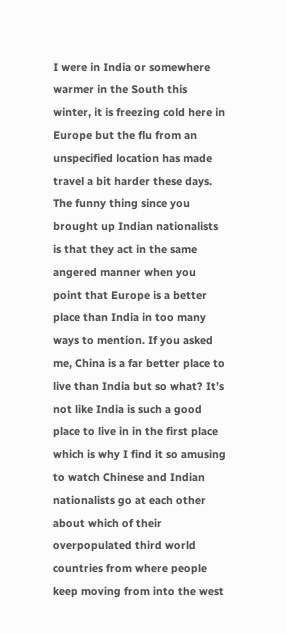I were in India or somewhere warmer in the South this winter, it is freezing cold here in Europe but the flu from an unspecified location has made travel a bit harder these days. The funny thing since you brought up Indian nationalists is that they act in the same angered manner when you point that Europe is a better place than India in too many ways to mention. If you asked me, China is a far better place to live than India but so what? It’s not like India is such a good place to live in in the first place which is why I find it so amusing to watch Chinese and Indian nationalists go at each other about which of their overpopulated third world countries from where people keep moving from into the west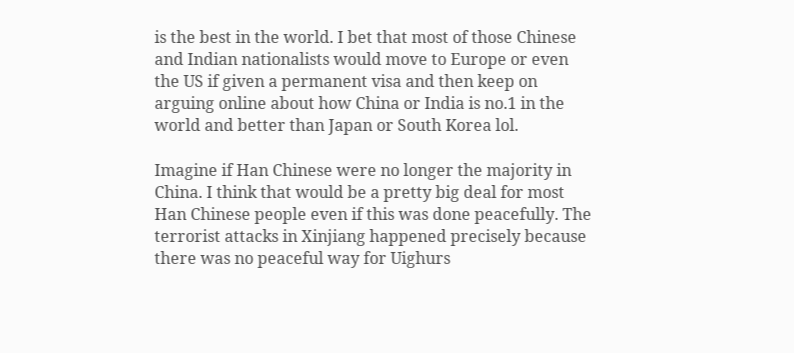is the best in the world. I bet that most of those Chinese and Indian nationalists would move to Europe or even the US if given a permanent visa and then keep on arguing online about how China or India is no.1 in the world and better than Japan or South Korea lol.

Imagine if Han Chinese were no longer the majority in China. I think that would be a pretty big deal for most Han Chinese people even if this was done peacefully. The terrorist attacks in Xinjiang happened precisely because there was no peaceful way for Uighurs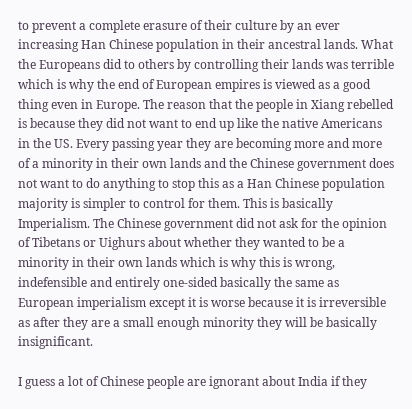to prevent a complete erasure of their culture by an ever increasing Han Chinese population in their ancestral lands. What the Europeans did to others by controlling their lands was terrible which is why the end of European empires is viewed as a good thing even in Europe. The reason that the people in Xiang rebelled is because they did not want to end up like the native Americans in the US. Every passing year they are becoming more and more of a minority in their own lands and the Chinese government does not want to do anything to stop this as a Han Chinese population majority is simpler to control for them. This is basically Imperialism. The Chinese government did not ask for the opinion of Tibetans or Uighurs about whether they wanted to be a minority in their own lands which is why this is wrong, indefensible and entirely one-sided basically the same as European imperialism except it is worse because it is irreversible as after they are a small enough minority they will be basically insignificant.

I guess a lot of Chinese people are ignorant about India if they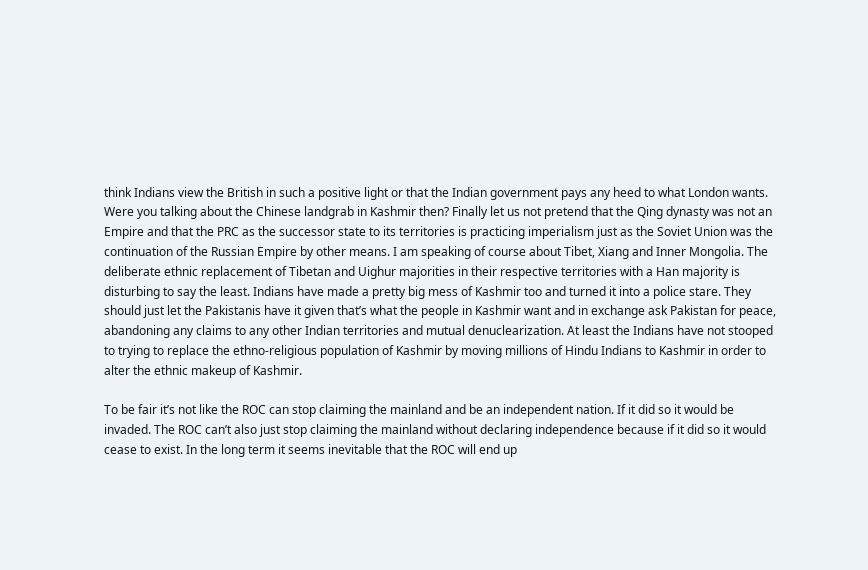think Indians view the British in such a positive light or that the Indian government pays any heed to what London wants. Were you talking about the Chinese landgrab in Kashmir then? Finally let us not pretend that the Qing dynasty was not an Empire and that the PRC as the successor state to its territories is practicing imperialism just as the Soviet Union was the continuation of the Russian Empire by other means. I am speaking of course about Tibet, Xiang and Inner Mongolia. The deliberate ethnic replacement of Tibetan and Uighur majorities in their respective territories with a Han majority is disturbing to say the least. Indians have made a pretty big mess of Kashmir too and turned it into a police stare. They should just let the Pakistanis have it given that’s what the people in Kashmir want and in exchange ask Pakistan for peace, abandoning any claims to any other Indian territories and mutual denuclearization. At least the Indians have not stooped to trying to replace the ethno-religious population of Kashmir by moving millions of Hindu Indians to Kashmir in order to alter the ethnic makeup of Kashmir.

To be fair it’s not like the ROC can stop claiming the mainland and be an independent nation. If it did so it would be invaded. The ROC can’t also just stop claiming the mainland without declaring independence because if it did so it would cease to exist. In the long term it seems inevitable that the ROC will end up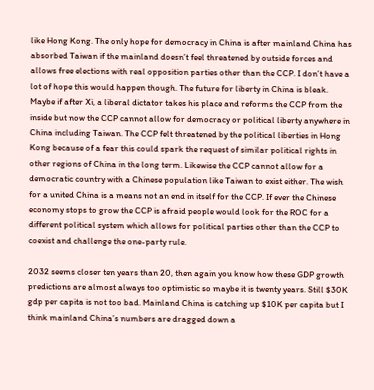like Hong Kong. The only hope for democracy in China is after mainland China has absorbed Taiwan if the mainland doesn’t feel threatened by outside forces and allows free elections with real opposition parties other than the CCP. I don’t have a lot of hope this would happen though. The future for liberty in China is bleak. Maybe if after Xi, a liberal dictator takes his place and reforms the CCP from the inside but now the CCP cannot allow for democracy or political liberty anywhere in China including Taiwan. The CCP felt threatened by the political liberties in Hong Kong because of a fear this could spark the request of similar political rights in other regions of China in the long term. Likewise the CCP cannot allow for a democratic country with a Chinese population like Taiwan to exist either. The wish for a united China is a means not an end in itself for the CCP. If ever the Chinese economy stops to grow the CCP is afraid people would look for the ROC for a different political system which allows for political parties other than the CCP to coexist and challenge the one-party rule.

2032 seems closer ten years than 20, then again you know how these GDP growth predictions are almost always too optimistic so maybe it is twenty years. Still $30K gdp per capita is not too bad. Mainland China is catching up $10K per capita but I think mainland China’s numbers are dragged down a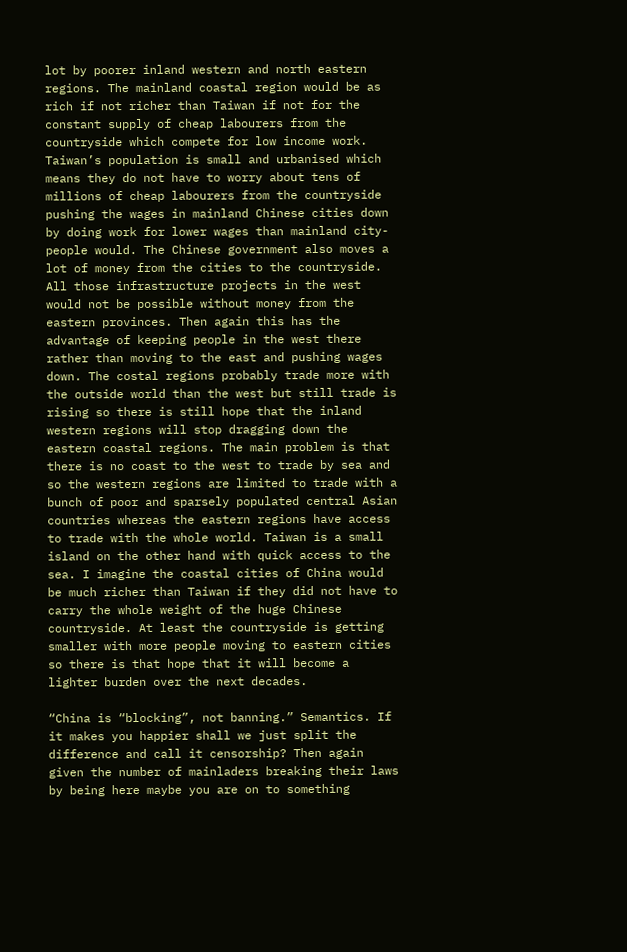lot by poorer inland western and north eastern regions. The mainland coastal region would be as rich if not richer than Taiwan if not for the constant supply of cheap labourers from the countryside which compete for low income work. Taiwan’s population is small and urbanised which means they do not have to worry about tens of millions of cheap labourers from the countryside pushing the wages in mainland Chinese cities down by doing work for lower wages than mainland city-people would. The Chinese government also moves a lot of money from the cities to the countryside. All those infrastructure projects in the west would not be possible without money from the eastern provinces. Then again this has the advantage of keeping people in the west there rather than moving to the east and pushing wages down. The costal regions probably trade more with the outside world than the west but still trade is rising so there is still hope that the inland western regions will stop dragging down the eastern coastal regions. The main problem is that there is no coast to the west to trade by sea and so the western regions are limited to trade with a bunch of poor and sparsely populated central Asian countries whereas the eastern regions have access to trade with the whole world. Taiwan is a small island on the other hand with quick access to the sea. I imagine the coastal cities of China would be much richer than Taiwan if they did not have to carry the whole weight of the huge Chinese countryside. At least the countryside is getting smaller with more people moving to eastern cities so there is that hope that it will become a lighter burden over the next decades.

“China is “blocking”, not banning.” Semantics. If it makes you happier shall we just split the difference and call it censorship? Then again given the number of mainladers breaking their laws by being here maybe you are on to something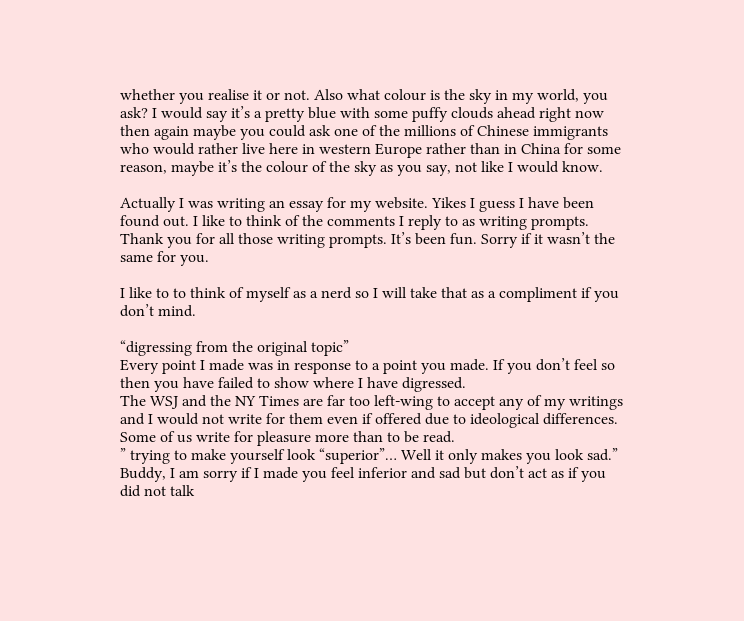whether you realise it or not. Also what colour is the sky in my world, you ask? I would say it’s a pretty blue with some puffy clouds ahead right now then again maybe you could ask one of the millions of Chinese immigrants who would rather live here in western Europe rather than in China for some reason, maybe it’s the colour of the sky as you say, not like I would know.

Actually I was writing an essay for my website. Yikes I guess I have been found out. I like to think of the comments I reply to as writing prompts. Thank you for all those writing prompts. It’s been fun. Sorry if it wasn’t the same for you.

I like to to think of myself as a nerd so I will take that as a compliment if you don’t mind.

“digressing from the original topic”
Every point I made was in response to a point you made. If you don’t feel so then you have failed to show where I have digressed.
The WSJ and the NY Times are far too left-wing to accept any of my writings and I would not write for them even if offered due to ideological differences. Some of us write for pleasure more than to be read.
” trying to make yourself look “superior”… Well it only makes you look sad.”
Buddy, I am sorry if I made you feel inferior and sad but don’t act as if you did not talk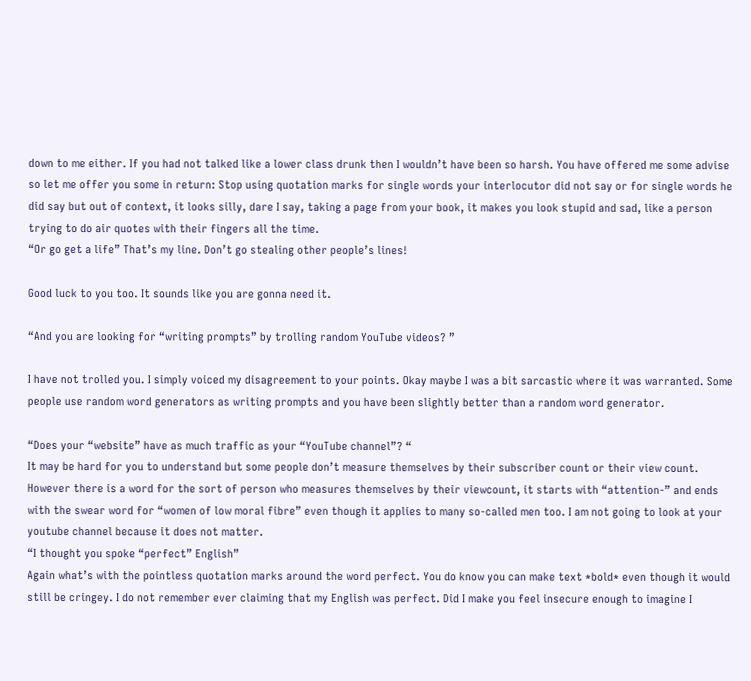down to me either. If you had not talked like a lower class drunk then I wouldn’t have been so harsh. You have offered me some advise so let me offer you some in return: Stop using quotation marks for single words your interlocutor did not say or for single words he did say but out of context, it looks silly, dare I say, taking a page from your book, it makes you look stupid and sad, like a person trying to do air quotes with their fingers all the time.
“Or go get a life” That’s my line. Don’t go stealing other people’s lines!

Good luck to you too. It sounds like you are gonna need it.

“And you are looking for “writing prompts” by trolling random YouTube videos? ”

I have not trolled you. I simply voiced my disagreement to your points. Okay maybe I was a bit sarcastic where it was warranted. Some people use random word generators as writing prompts and you have been slightly better than a random word generator.

“Does your “website” have as much traffic as your “YouTube channel”? “
It may be hard for you to understand but some people don’t measure themselves by their subscriber count or their view count. However there is a word for the sort of person who measures themselves by their viewcount, it starts with “attention-” and ends with the swear word for “women of low moral fibre” even though it applies to many so-called men too. I am not going to look at your youtube channel because it does not matter.
“I thought you spoke “perfect” English”
Again what’s with the pointless quotation marks around the word perfect. You do know you can make text *bold* even though it would still be cringey. I do not remember ever claiming that my English was perfect. Did I make you feel insecure enough to imagine I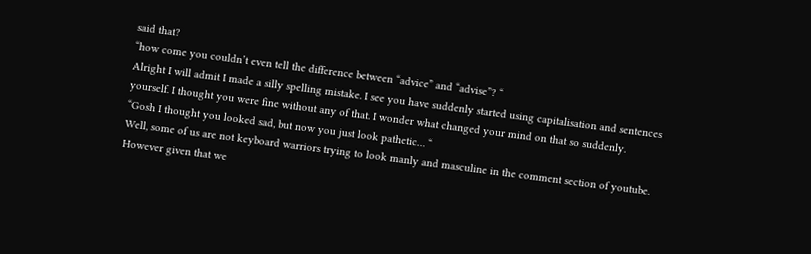said that?
“how come you couldn’t even tell the difference between “advice” and “advise”? “
Alright I will admit I made a silly spelling mistake. I see you have suddenly started using capitalisation and sentences yourself. I thought you were fine without any of that. I wonder what changed your mind on that so suddenly.
“Gosh I thought you looked sad, but now you just look pathetic… “
Well, some of us are not keyboard warriors trying to look manly and masculine in the comment section of youtube. However given that we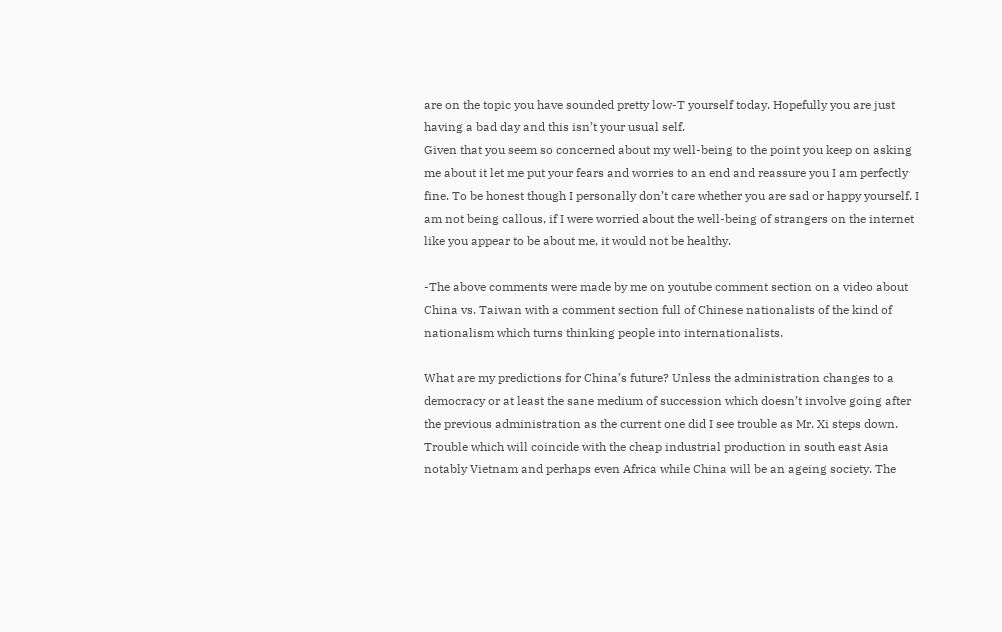are on the topic you have sounded pretty low-T yourself today. Hopefully you are just having a bad day and this isn’t your usual self.
Given that you seem so concerned about my well-being to the point you keep on asking me about it let me put your fears and worries to an end and reassure you I am perfectly fine. To be honest though I personally don’t care whether you are sad or happy yourself. I am not being callous, if I were worried about the well-being of strangers on the internet like you appear to be about me, it would not be healthy.

-The above comments were made by me on youtube comment section on a video about China vs. Taiwan with a comment section full of Chinese nationalists of the kind of nationalism which turns thinking people into internationalists.

What are my predictions for China’s future? Unless the administration changes to a democracy or at least the sane medium of succession which doesn’t involve going after the previous administration as the current one did I see trouble as Mr. Xi steps down. Trouble which will coincide with the cheap industrial production in south east Asia notably Vietnam and perhaps even Africa while China will be an ageing society. The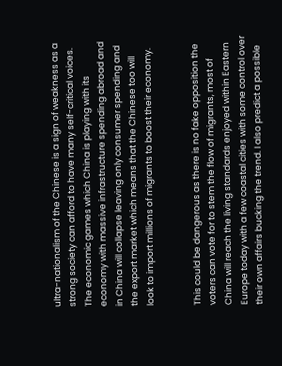ultra-nationalism of the Chinese is a sign of weakness as a strong society can afford to have many self-critical voices. The economic games which China is playing with its economy with massive infrastructure spending abroad and in China will collapse leaving only consumer spending and the export market which means that the Chinese too will look to import millions of migrants to boost their economy.


This could be dangerous as there is no fake opposition the voters can vote for to stem the flow of migrants, most of China will reach the living standards enjoyed within Eastern Europe today with a few coastal cities with some control over their own affairs bucking the trend. I also predict a possible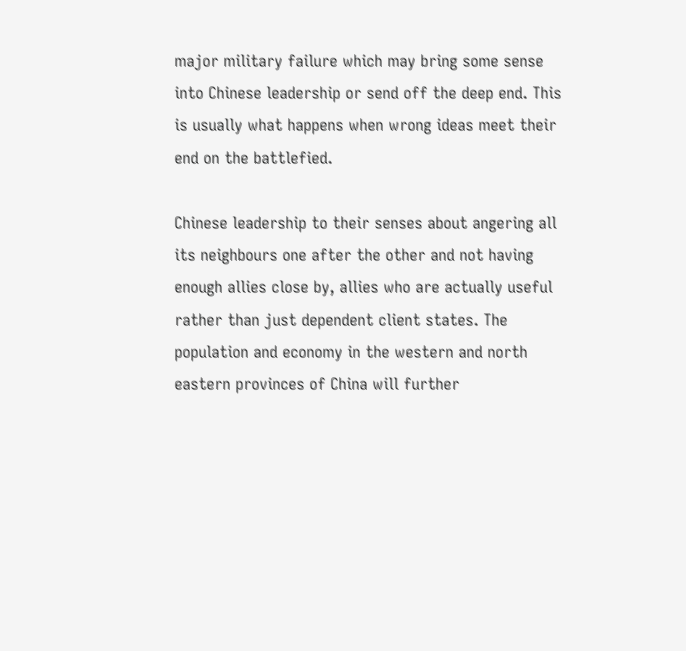major military failure which may bring some sense into Chinese leadership or send off the deep end. This is usually what happens when wrong ideas meet their end on the battlefied.

Chinese leadership to their senses about angering all its neighbours one after the other and not having enough allies close by, allies who are actually useful rather than just dependent client states. The population and economy in the western and north eastern provinces of China will further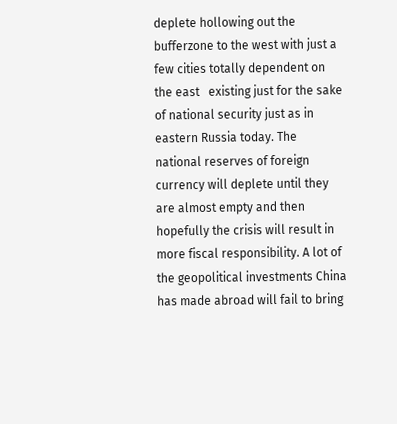deplete hollowing out the bufferzone to the west with just a few cities totally dependent on the east   existing just for the sake of national security just as in eastern Russia today. The national reserves of foreign currency will deplete until they are almost empty and then hopefully the crisis will result in more fiscal responsibility. A lot of the geopolitical investments China has made abroad will fail to bring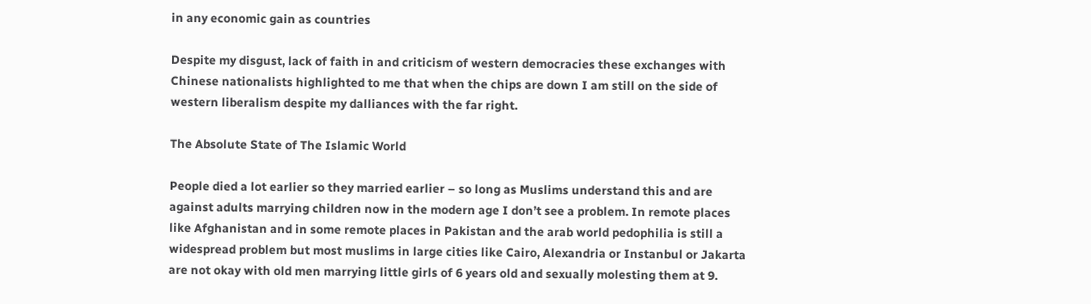in any economic gain as countries

Despite my disgust, lack of faith in and criticism of western democracies these exchanges with Chinese nationalists highlighted to me that when the chips are down I am still on the side of western liberalism despite my dalliances with the far right.

The Absolute State of The Islamic World

People died a lot earlier so they married earlier – so long as Muslims understand this and are against adults marrying children now in the modern age I don’t see a problem. In remote places like Afghanistan and in some remote places in Pakistan and the arab world pedophilia is still a widespread problem but most muslims in large cities like Cairo, Alexandria or Instanbul or Jakarta are not okay with old men marrying little girls of 6 years old and sexually molesting them at 9.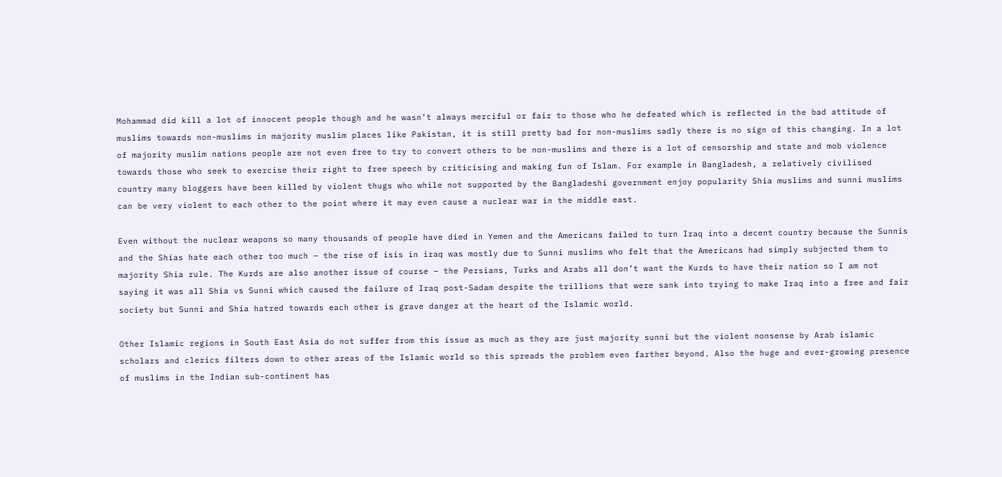Mohammad did kill a lot of innocent people though and he wasn’t always merciful or fair to those who he defeated which is reflected in the bad attitude of muslims towards non-muslims in majority muslim places like Pakistan, it is still pretty bad for non-muslims sadly there is no sign of this changing. In a lot of majority muslim nations people are not even free to try to convert others to be non-muslims and there is a lot of censorship and state and mob violence towards those who seek to exercise their right to free speech by criticising and making fun of Islam. For example in Bangladesh, a relatively civilised country many bloggers have been killed by violent thugs who while not supported by the Bangladeshi government enjoy popularity Shia muslims and sunni muslims can be very violent to each other to the point where it may even cause a nuclear war in the middle east.

Even without the nuclear weapons so many thousands of people have died in Yemen and the Americans failed to turn Iraq into a decent country because the Sunnis and the Shias hate each other too much – the rise of isis in iraq was mostly due to Sunni muslims who felt that the Americans had simply subjected them to majority Shia rule. The Kurds are also another issue of course – the Persians, Turks and Arabs all don’t want the Kurds to have their nation so I am not saying it was all Shia vs Sunni which caused the failure of Iraq post-Sadam despite the trillions that were sank into trying to make Iraq into a free and fair society but Sunni and Shia hatred towards each other is grave danger at the heart of the Islamic world.

Other Islamic regions in South East Asia do not suffer from this issue as much as they are just majority sunni but the violent nonsense by Arab islamic scholars and clerics filters down to other areas of the Islamic world so this spreads the problem even farther beyond. Also the huge and ever-growing presence of muslims in the Indian sub-continent has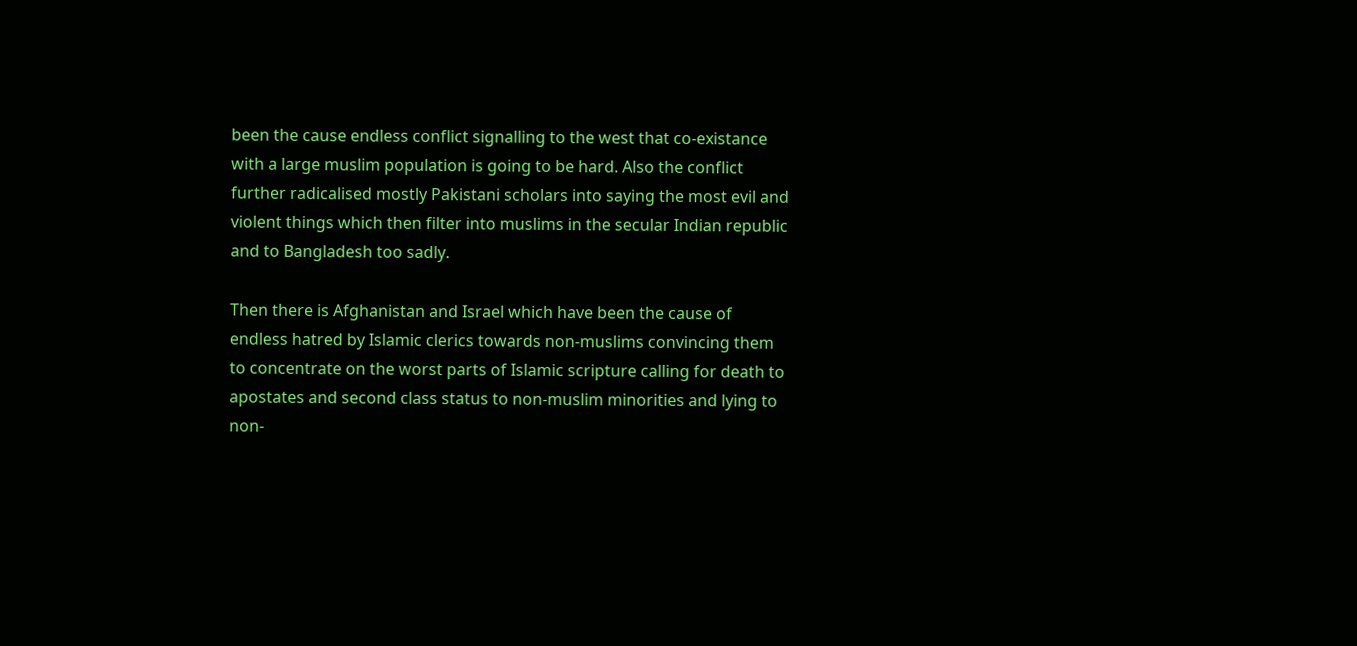been the cause endless conflict signalling to the west that co-existance with a large muslim population is going to be hard. Also the conflict further radicalised mostly Pakistani scholars into saying the most evil and violent things which then filter into muslims in the secular Indian republic and to Bangladesh too sadly.

Then there is Afghanistan and Israel which have been the cause of endless hatred by Islamic clerics towards non-muslims convincing them to concentrate on the worst parts of Islamic scripture calling for death to apostates and second class status to non-muslim minorities and lying to non-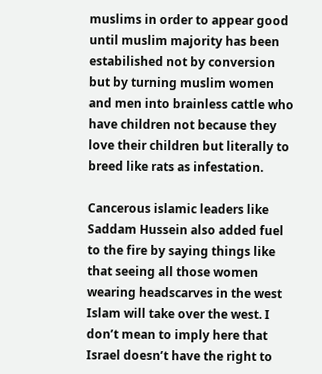muslims in order to appear good until muslim majority has been estabilished not by conversion but by turning muslim women and men into brainless cattle who have children not because they love their children but literally to breed like rats as infestation.

Cancerous islamic leaders like Saddam Hussein also added fuel to the fire by saying things like that seeing all those women wearing headscarves in the west Islam will take over the west. I don’t mean to imply here that Israel doesn’t have the right to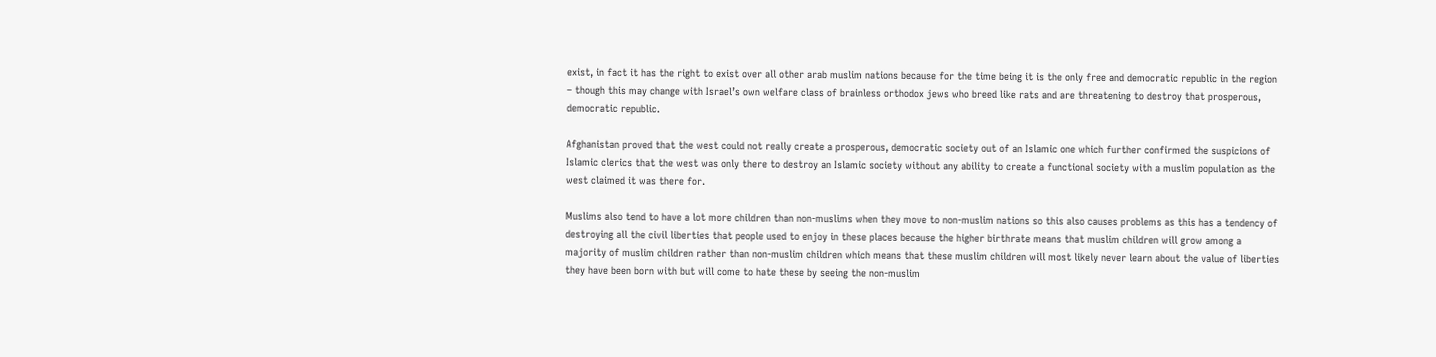exist, in fact it has the right to exist over all other arab muslim nations because for the time being it is the only free and democratic republic in the region – though this may change with Israel’s own welfare class of brainless orthodox jews who breed like rats and are threatening to destroy that prosperous, democratic republic.

Afghanistan proved that the west could not really create a prosperous, democratic society out of an Islamic one which further confirmed the suspicions of Islamic clerics that the west was only there to destroy an Islamic society without any ability to create a functional society with a muslim population as the west claimed it was there for.

Muslims also tend to have a lot more children than non-muslims when they move to non-muslim nations so this also causes problems as this has a tendency of destroying all the civil liberties that people used to enjoy in these places because the higher birthrate means that muslim children will grow among a majority of muslim children rather than non-muslim children which means that these muslim children will most likely never learn about the value of liberties they have been born with but will come to hate these by seeing the non-muslim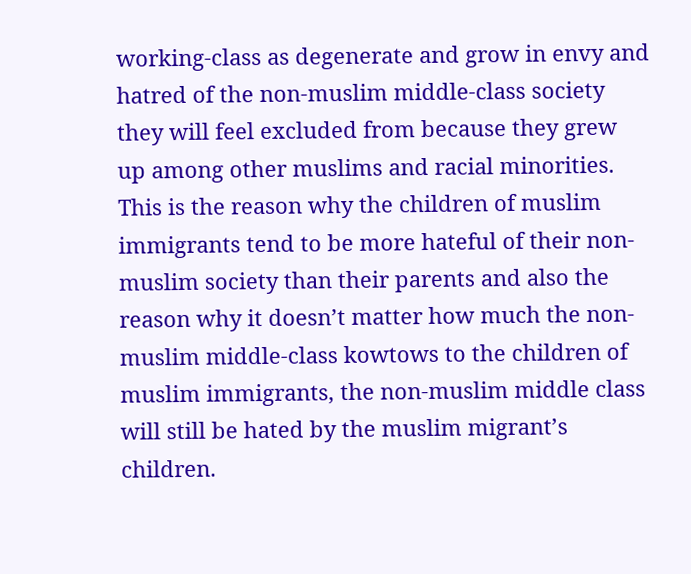working-class as degenerate and grow in envy and hatred of the non-muslim middle-class society they will feel excluded from because they grew up among other muslims and racial minorities. This is the reason why the children of muslim immigrants tend to be more hateful of their non-muslim society than their parents and also the reason why it doesn’t matter how much the non-muslim middle-class kowtows to the children of muslim immigrants, the non-muslim middle class will still be hated by the muslim migrant’s children.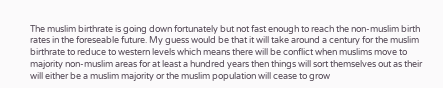The muslim birthrate is going down fortunately but not fast enough to reach the non-muslim birth rates in the foreseable future. My guess would be that it will take around a century for the muslim birthrate to reduce to western levels which means there will be conflict when muslims move to majority non-muslim areas for at least a hundred years then things will sort themselves out as their will either be a muslim majority or the muslim population will cease to grow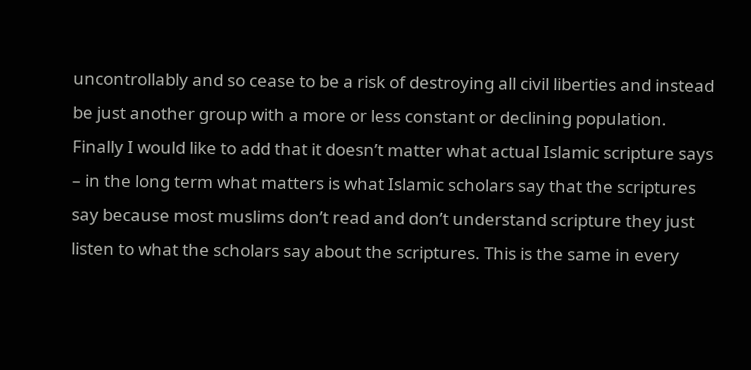uncontrollably and so cease to be a risk of destroying all civil liberties and instead be just another group with a more or less constant or declining population.
Finally I would like to add that it doesn’t matter what actual Islamic scripture says – in the long term what matters is what Islamic scholars say that the scriptures say because most muslims don’t read and don’t understand scripture they just listen to what the scholars say about the scriptures. This is the same in every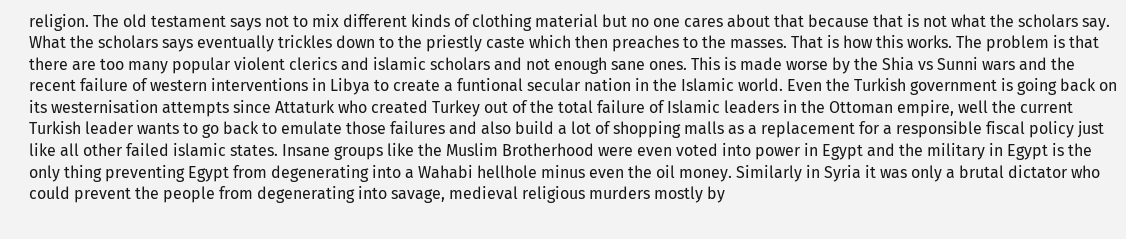religion. The old testament says not to mix different kinds of clothing material but no one cares about that because that is not what the scholars say. What the scholars says eventually trickles down to the priestly caste which then preaches to the masses. That is how this works. The problem is that there are too many popular violent clerics and islamic scholars and not enough sane ones. This is made worse by the Shia vs Sunni wars and the recent failure of western interventions in Libya to create a funtional secular nation in the Islamic world. Even the Turkish government is going back on its westernisation attempts since Attaturk who created Turkey out of the total failure of Islamic leaders in the Ottoman empire, well the current Turkish leader wants to go back to emulate those failures and also build a lot of shopping malls as a replacement for a responsible fiscal policy just like all other failed islamic states. Insane groups like the Muslim Brotherhood were even voted into power in Egypt and the military in Egypt is the only thing preventing Egypt from degenerating into a Wahabi hellhole minus even the oil money. Similarly in Syria it was only a brutal dictator who could prevent the people from degenerating into savage, medieval religious murders mostly by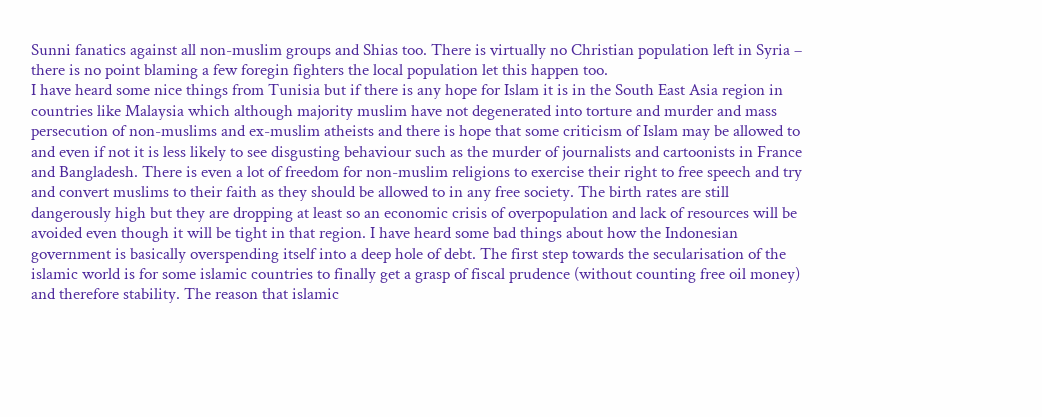Sunni fanatics against all non-muslim groups and Shias too. There is virtually no Christian population left in Syria – there is no point blaming a few foregin fighters the local population let this happen too.
I have heard some nice things from Tunisia but if there is any hope for Islam it is in the South East Asia region in countries like Malaysia which although majority muslim have not degenerated into torture and murder and mass persecution of non-muslims and ex-muslim atheists and there is hope that some criticism of Islam may be allowed to and even if not it is less likely to see disgusting behaviour such as the murder of journalists and cartoonists in France and Bangladesh. There is even a lot of freedom for non-muslim religions to exercise their right to free speech and try and convert muslims to their faith as they should be allowed to in any free society. The birth rates are still dangerously high but they are dropping at least so an economic crisis of overpopulation and lack of resources will be avoided even though it will be tight in that region. I have heard some bad things about how the Indonesian government is basically overspending itself into a deep hole of debt. The first step towards the secularisation of the islamic world is for some islamic countries to finally get a grasp of fiscal prudence (without counting free oil money) and therefore stability. The reason that islamic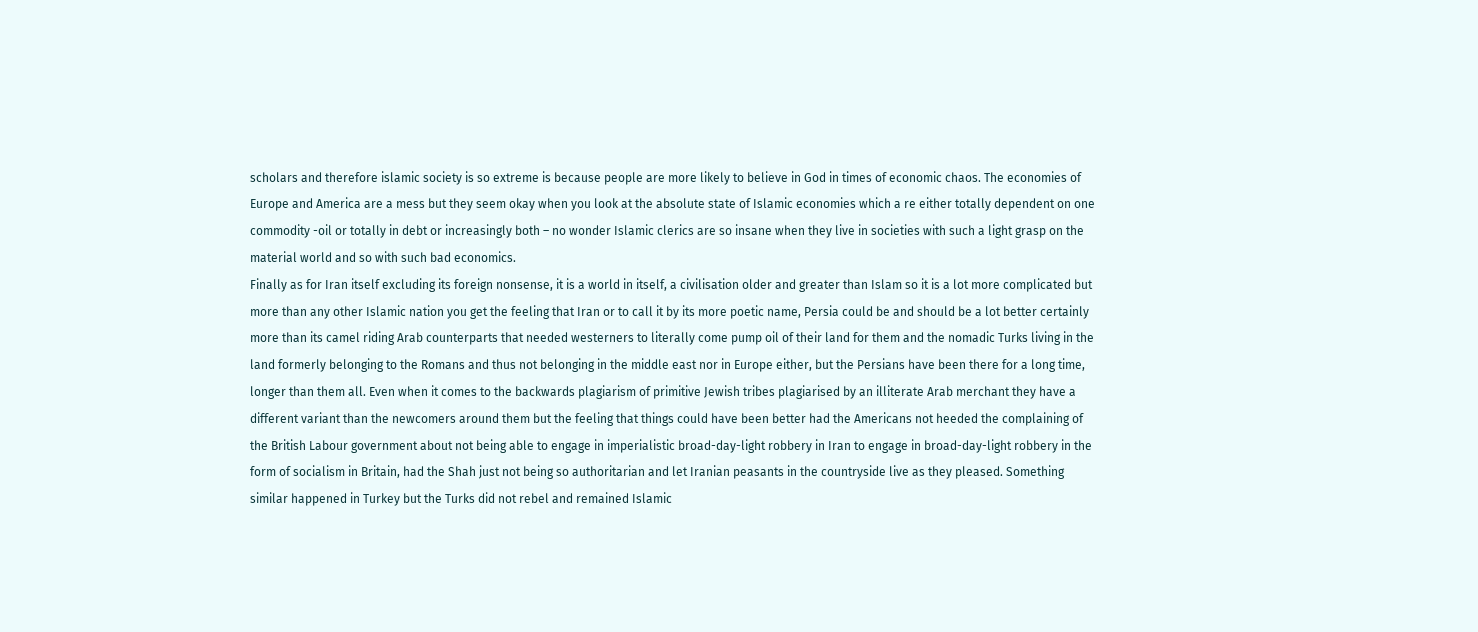scholars and therefore islamic society is so extreme is because people are more likely to believe in God in times of economic chaos. The economies of Europe and America are a mess but they seem okay when you look at the absolute state of Islamic economies which a re either totally dependent on one commodity -oil or totally in debt or increasingly both – no wonder Islamic clerics are so insane when they live in societies with such a light grasp on the material world and so with such bad economics.
Finally as for Iran itself excluding its foreign nonsense, it is a world in itself, a civilisation older and greater than Islam so it is a lot more complicated but more than any other Islamic nation you get the feeling that Iran or to call it by its more poetic name, Persia could be and should be a lot better certainly more than its camel riding Arab counterparts that needed westerners to literally come pump oil of their land for them and the nomadic Turks living in the land formerly belonging to the Romans and thus not belonging in the middle east nor in Europe either, but the Persians have been there for a long time, longer than them all. Even when it comes to the backwards plagiarism of primitive Jewish tribes plagiarised by an illiterate Arab merchant they have a different variant than the newcomers around them but the feeling that things could have been better had the Americans not heeded the complaining of the British Labour government about not being able to engage in imperialistic broad-day-light robbery in Iran to engage in broad-day-light robbery in the form of socialism in Britain, had the Shah just not being so authoritarian and let Iranian peasants in the countryside live as they pleased. Something similar happened in Turkey but the Turks did not rebel and remained Islamic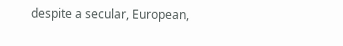despite a secular, European,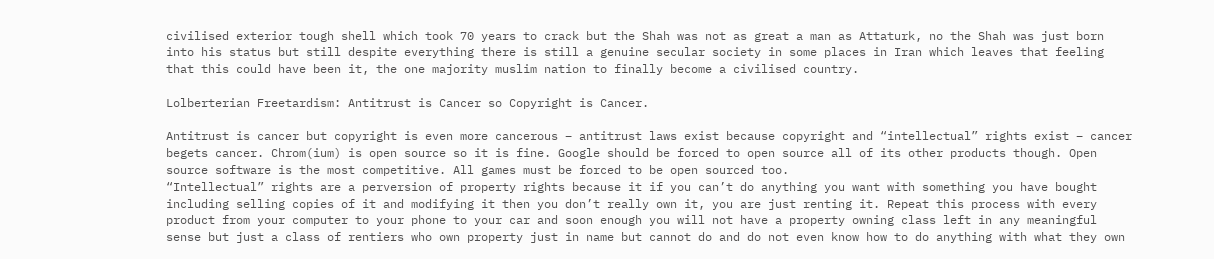civilised exterior tough shell which took 70 years to crack but the Shah was not as great a man as Attaturk, no the Shah was just born into his status but still despite everything there is still a genuine secular society in some places in Iran which leaves that feeling that this could have been it, the one majority muslim nation to finally become a civilised country.

Lolberterian Freetardism: Antitrust is Cancer so Copyright is Cancer.

Antitrust is cancer but copyright is even more cancerous – antitrust laws exist because copyright and “intellectual” rights exist – cancer begets cancer. Chrom(ium) is open source so it is fine. Google should be forced to open source all of its other products though. Open source software is the most competitive. All games must be forced to be open sourced too.
“Intellectual” rights are a perversion of property rights because it if you can’t do anything you want with something you have bought including selling copies of it and modifying it then you don’t really own it, you are just renting it. Repeat this process with every product from your computer to your phone to your car and soon enough you will not have a property owning class left in any meaningful sense but just a class of rentiers who own property just in name but cannot do and do not even know how to do anything with what they own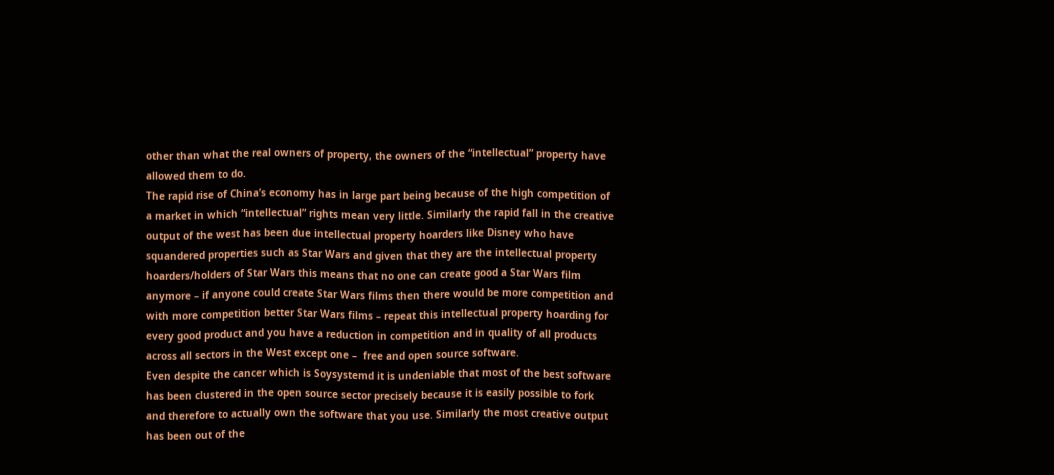other than what the real owners of property, the owners of the “intellectual” property have allowed them to do.
The rapid rise of China’s economy has in large part being because of the high competition of a market in which “intellectual” rights mean very little. Similarly the rapid fall in the creative output of the west has been due intellectual property hoarders like Disney who have squandered properties such as Star Wars and given that they are the intellectual property hoarders/holders of Star Wars this means that no one can create good a Star Wars film anymore – if anyone could create Star Wars films then there would be more competition and with more competition better Star Wars films – repeat this intellectual property hoarding for every good product and you have a reduction in competition and in quality of all products across all sectors in the West except one –  free and open source software.
Even despite the cancer which is Soysystemd it is undeniable that most of the best software has been clustered in the open source sector precisely because it is easily possible to fork and therefore to actually own the software that you use. Similarly the most creative output has been out of the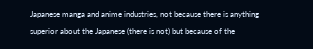Japanese manga and anime industries, not because there is anything superior about the Japanese (there is not) but because of the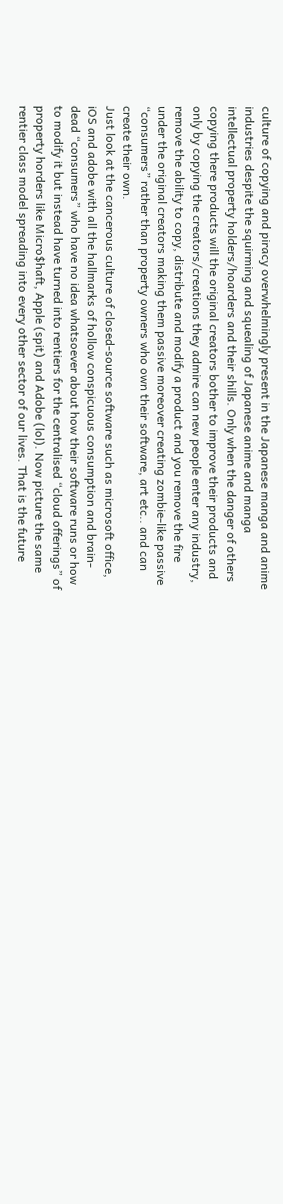culture of copying and piracy overwhelmingly present in the Japanese manga and anime industries despite the squirming and squealing of Japanese anime and manga intellectual property holders/hoarders and their shills. Only when the danger of others copying there products will the original creators bother to improve their products and only by copying the creators/creations they admire can new people enter any industry, remove the ability to copy, distribute and modify a product and you remove the fire under the original creators making them passive moreover creating zombie-like passive “consumers” rather than property owners who own their software, art etc.. and can create their own.
Just look at the cancerous culture of closed-source software such as microsoft office, iOS and adobe with all the hallmarks of hollow conspicuous consumption and brain-dead “consumers” who have no idea whatsoever about how their software runs or how to modify it but instead have turned into rentiers for the centralised “cloud offerings” of property horders like Micro$haft, Apple (spit) and Adobe (lol). Now picture the same rentier class model spreading into every other sector of our lives. That is the future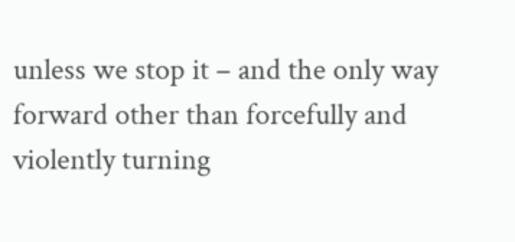unless we stop it – and the only way forward other than forcefully and violently turning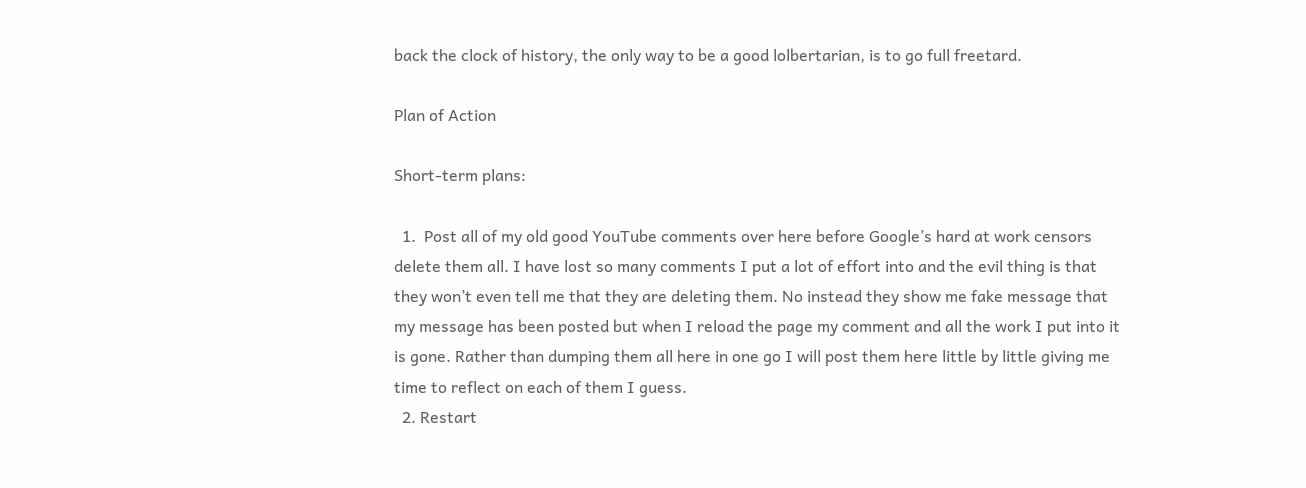back the clock of history, the only way to be a good lolbertarian, is to go full freetard.

Plan of Action

Short-term plans:

  1.  Post all of my old good YouTube comments over here before Google’s hard at work censors delete them all. I have lost so many comments I put a lot of effort into and the evil thing is that they won’t even tell me that they are deleting them. No instead they show me fake message that my message has been posted but when I reload the page my comment and all the work I put into it is gone. Rather than dumping them all here in one go I will post them here little by little giving me time to reflect on each of them I guess.
  2. Restart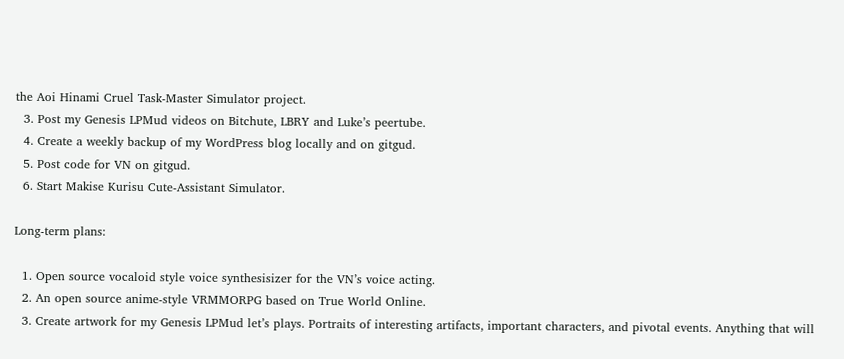the Aoi Hinami Cruel Task-Master Simulator project.
  3. Post my Genesis LPMud videos on Bitchute, LBRY and Luke’s peertube.
  4. Create a weekly backup of my WordPress blog locally and on gitgud.
  5. Post code for VN on gitgud.
  6. Start Makise Kurisu Cute-Assistant Simulator.

Long-term plans:

  1. Open source vocaloid style voice synthesisizer for the VN’s voice acting.
  2. An open source anime-style VRMMORPG based on True World Online.
  3. Create artwork for my Genesis LPMud let’s plays. Portraits of interesting artifacts, important characters, and pivotal events. Anything that will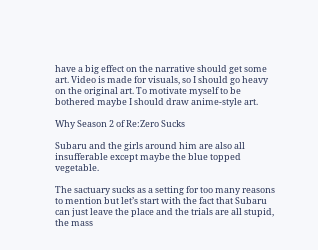have a big effect on the narrative should get some art. Video is made for visuals, so I should go heavy on the original art. To motivate myself to be bothered maybe I should draw anime-style art.

Why Season 2 of Re:Zero Sucks

Subaru and the girls around him are also all insufferable except maybe the blue topped vegetable.

The sactuary sucks as a setting for too many reasons to mention but let’s start with the fact that Subaru can just leave the place and the trials are all stupid, the mass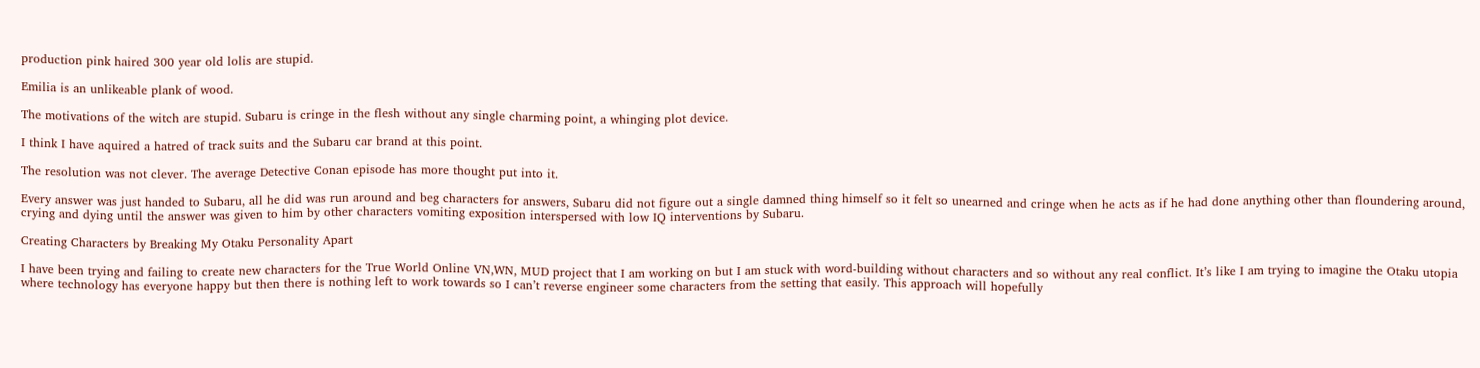production pink haired 300 year old lolis are stupid.

Emilia is an unlikeable plank of wood.

The motivations of the witch are stupid. Subaru is cringe in the flesh without any single charming point, a whinging plot device.

I think I have aquired a hatred of track suits and the Subaru car brand at this point.

The resolution was not clever. The average Detective Conan episode has more thought put into it.

Every answer was just handed to Subaru, all he did was run around and beg characters for answers, Subaru did not figure out a single damned thing himself so it felt so unearned and cringe when he acts as if he had done anything other than floundering around, crying and dying until the answer was given to him by other characters vomiting exposition interspersed with low IQ interventions by Subaru.

Creating Characters by Breaking My Otaku Personality Apart

I have been trying and failing to create new characters for the True World Online VN,WN, MUD project that I am working on but I am stuck with word-building without characters and so without any real conflict. It’s like I am trying to imagine the Otaku utopia where technology has everyone happy but then there is nothing left to work towards so I can’t reverse engineer some characters from the setting that easily. This approach will hopefully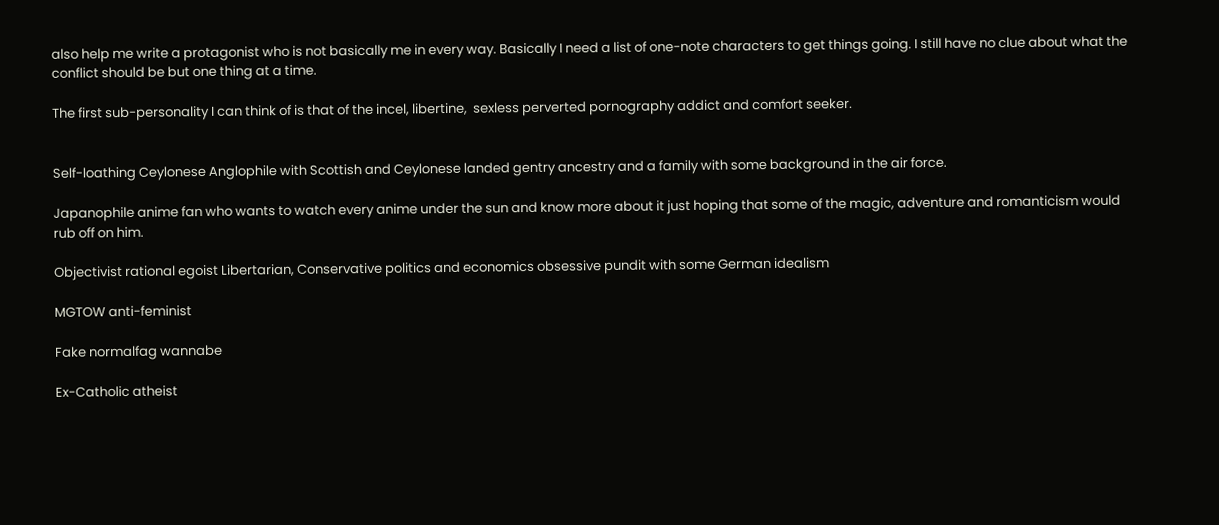also help me write a protagonist who is not basically me in every way. Basically I need a list of one-note characters to get things going. I still have no clue about what the conflict should be but one thing at a time.

The first sub-personality I can think of is that of the incel, libertine,  sexless perverted pornography addict and comfort seeker.


Self-loathing Ceylonese Anglophile with Scottish and Ceylonese landed gentry ancestry and a family with some background in the air force.

Japanophile anime fan who wants to watch every anime under the sun and know more about it just hoping that some of the magic, adventure and romanticism would rub off on him.

Objectivist rational egoist Libertarian, Conservative politics and economics obsessive pundit with some German idealism

MGTOW anti-feminist

Fake normalfag wannabe

Ex-Catholic atheist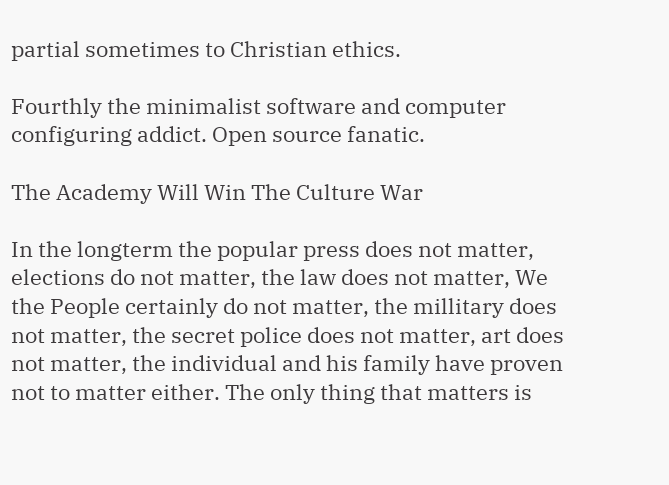partial sometimes to Christian ethics.

Fourthly the minimalist software and computer configuring addict. Open source fanatic.

The Academy Will Win The Culture War

In the longterm the popular press does not matter, elections do not matter, the law does not matter, We the People certainly do not matter, the millitary does not matter, the secret police does not matter, art does not matter, the individual and his family have proven not to matter either. The only thing that matters is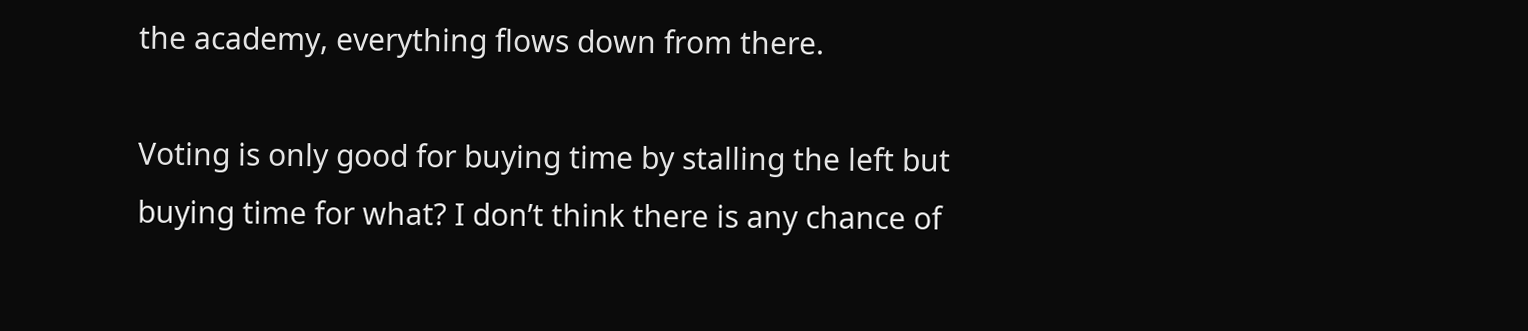the academy, everything flows down from there.

Voting is only good for buying time by stalling the left but buying time for what? I don’t think there is any chance of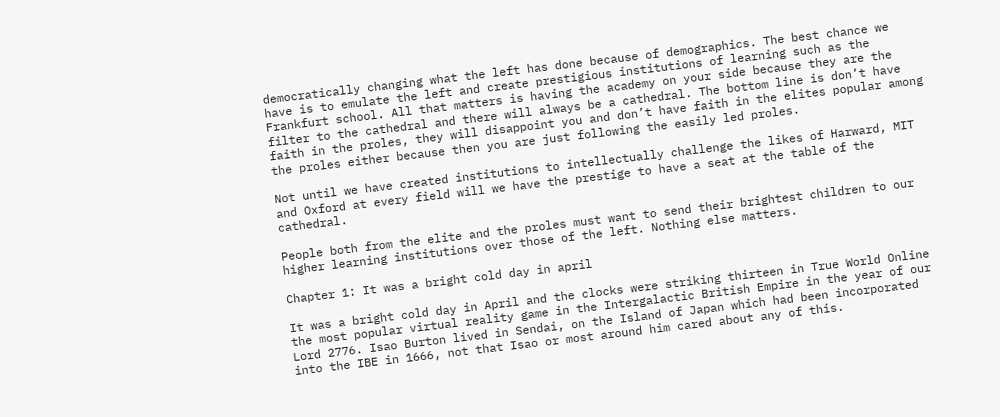democratically changing what the left has done because of demographics. The best chance we have is to emulate the left and create prestigious institutions of learning such as the Frankfurt school. All that matters is having the academy on your side because they are the filter to the cathedral and there will always be a cathedral. The bottom line is don’t have faith in the proles, they will disappoint you and don’t have faith in the elites popular among the proles either because then you are just following the easily led proles.

Not until we have created institutions to intellectually challenge the likes of Harward, MIT and Oxford at every field will we have the prestige to have a seat at the table of the cathedral.

People both from the elite and the proles must want to send their brightest children to our higher learning institutions over those of the left. Nothing else matters.

Chapter 1: It was a bright cold day in april

It was a bright cold day in April and the clocks were striking thirteen in True World Online the most popular virtual reality game in the Intergalactic British Empire in the year of our Lord 2776. Isao Burton lived in Sendai, on the Island of Japan which had been incorporated into the IBE in 1666, not that Isao or most around him cared about any of this.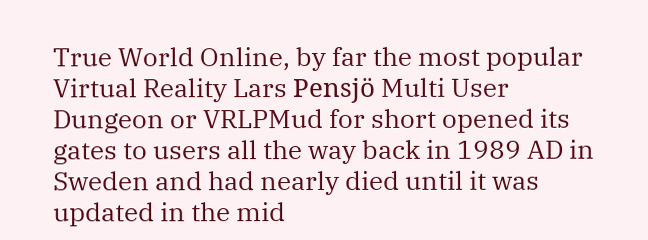True World Online, by far the most popular Virtual Reality Lars Pensjö Multi User Dungeon or VRLPMud for short opened its gates to users all the way back in 1989 AD in Sweden and had nearly died until it was updated in the mid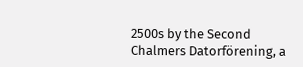2500s by the Second Chalmers Datorförening, a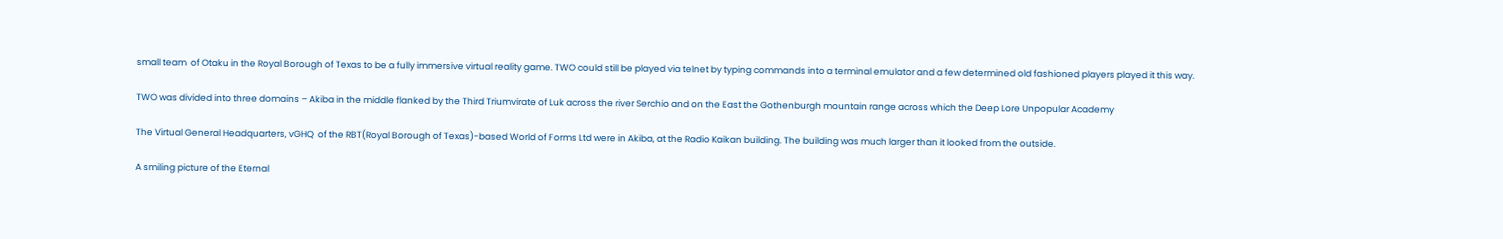small team  of Otaku in the Royal Borough of Texas to be a fully immersive virtual reality game. TWO could still be played via telnet by typing commands into a terminal emulator and a few determined old fashioned players played it this way.

TWO was divided into three domains – Akiba in the middle flanked by the Third Triumvirate of Luk across the river Serchio and on the East the Gothenburgh mountain range across which the Deep Lore Unpopular Academy

The Virtual General Headquarters, vGHQ  of the RBT(Royal Borough of Texas)-based World of Forms Ltd were in Akiba, at the Radio Kaikan building. The building was much larger than it looked from the outside.

A smiling picture of the Eternal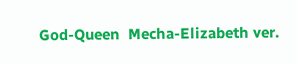God-Queen  Mecha-Elizabeth ver.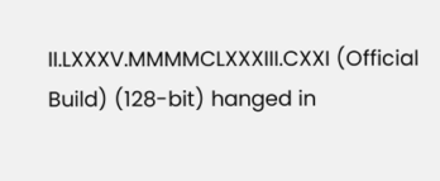II.LXXXV.MMMMCLXXXIII.CXXI (Official Build) (128-bit) hanged in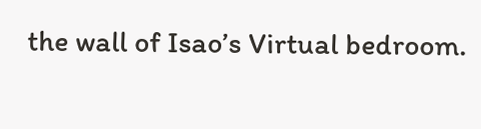the wall of Isao’s Virtual bedroom.